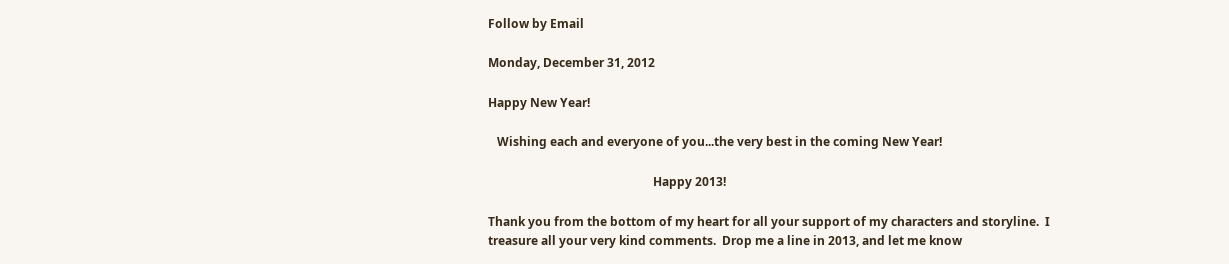Follow by Email

Monday, December 31, 2012

Happy New Year!

   Wishing each and everyone of you...the very best in the coming New Year!

                                                       Happy 2013!

Thank you from the bottom of my heart for all your support of my characters and storyline.  I treasure all your very kind comments.  Drop me a line in 2013, and let me know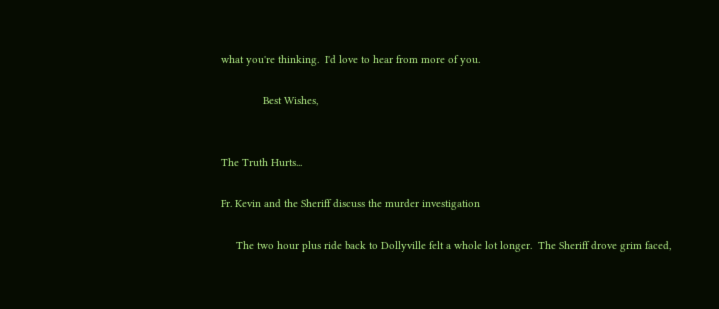what you're thinking.  I'd love to hear from more of you.

              Best Wishes,


The Truth Hurts...

Fr. Kevin and the Sheriff discuss the murder investigation

     The two hour plus ride back to Dollyville felt a whole lot longer.  The Sheriff drove grim faced,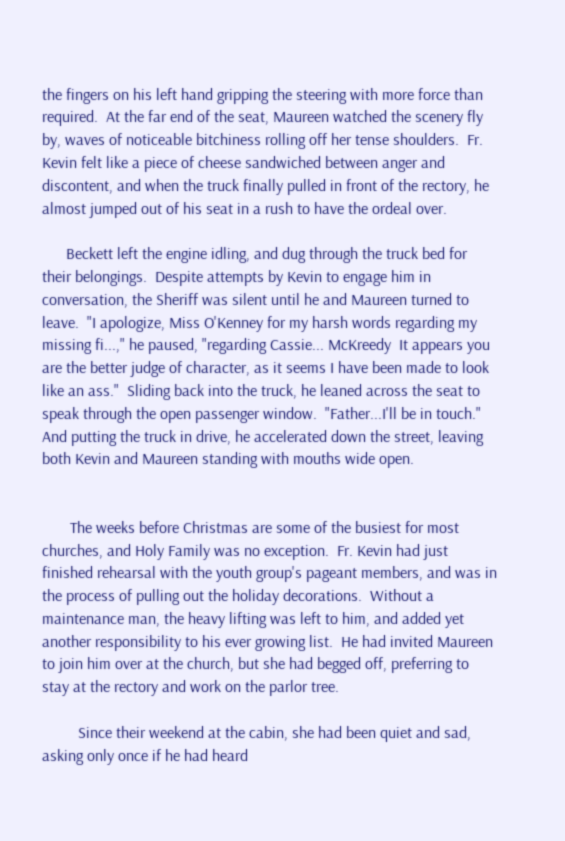the fingers on his left hand gripping the steering with more force than required.  At the far end of the seat, Maureen watched the scenery fly by, waves of noticeable bitchiness rolling off her tense shoulders.  Fr. Kevin felt like a piece of cheese sandwiched between anger and discontent, and when the truck finally pulled in front of the rectory, he almost jumped out of his seat in a rush to have the ordeal over.

      Beckett left the engine idling, and dug through the truck bed for their belongings.  Despite attempts by Kevin to engage him in conversation, the Sheriff was silent until he and Maureen turned to leave.  "I apologize, Miss O'Kenney for my harsh words regarding my missing fi...," he paused, "regarding Cassie... McKreedy  It appears you are the better judge of character, as it seems I have been made to look like an ass."  Sliding back into the truck, he leaned across the seat to speak through the open passenger window.  "Father...I'll be in touch."  And putting the truck in drive, he accelerated down the street, leaving both Kevin and Maureen standing with mouths wide open.


       The weeks before Christmas are some of the busiest for most churches, and Holy Family was no exception.  Fr. Kevin had just finished rehearsal with the youth group's pageant members, and was in the process of pulling out the holiday decorations.  Without a maintenance man, the heavy lifting was left to him, and added yet another responsibility to his ever growing list.  He had invited Maureen to join him over at the church, but she had begged off, preferring to stay at the rectory and work on the parlor tree.

         Since their weekend at the cabin, she had been quiet and sad, asking only once if he had heard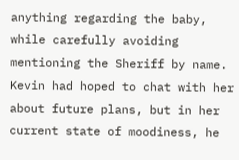anything regarding the baby, while carefully avoiding mentioning the Sheriff by name.  Kevin had hoped to chat with her about future plans, but in her current state of moodiness, he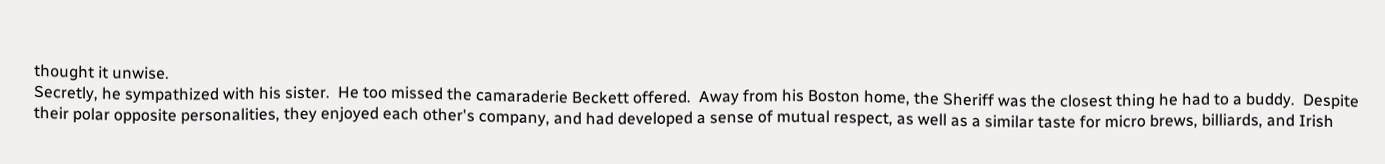thought it unwise.
Secretly, he sympathized with his sister.  He too missed the camaraderie Beckett offered.  Away from his Boston home, the Sheriff was the closest thing he had to a buddy.  Despite their polar opposite personalities, they enjoyed each other's company, and had developed a sense of mutual respect, as well as a similar taste for micro brews, billiards, and Irish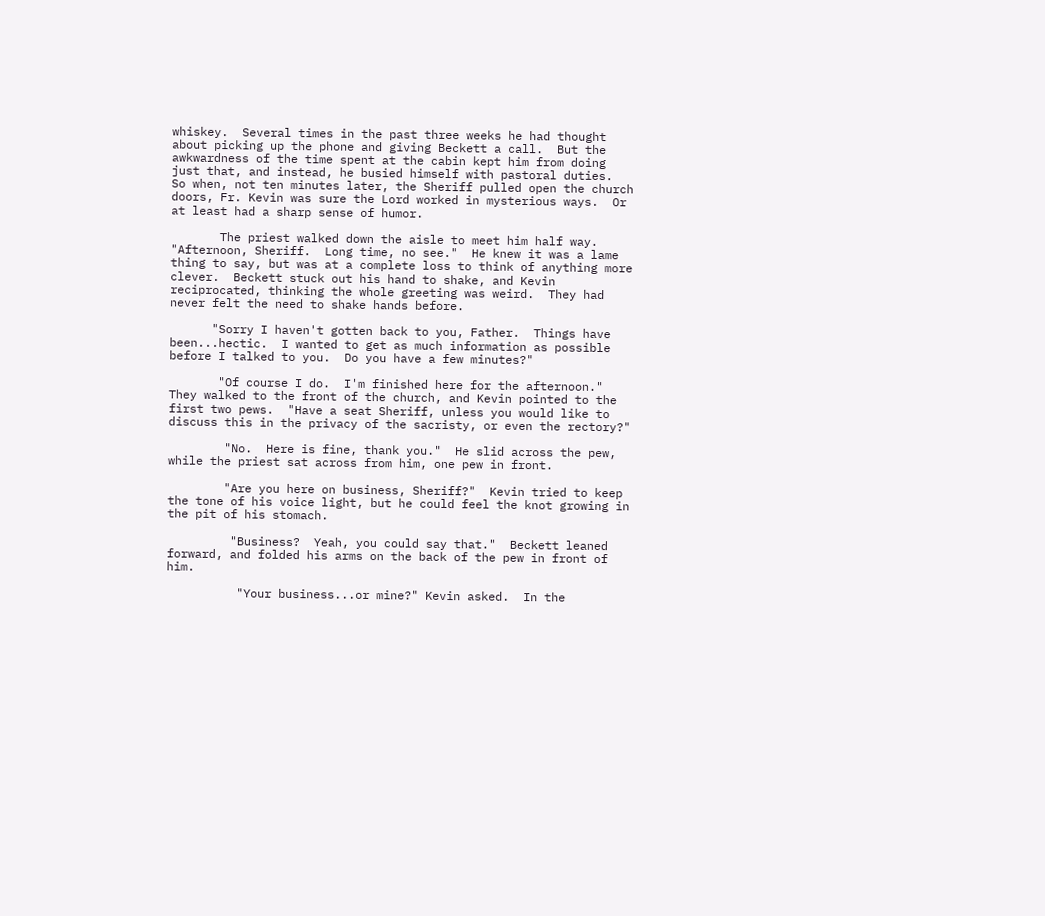whiskey.  Several times in the past three weeks he had thought about picking up the phone and giving Beckett a call.  But the awkwardness of the time spent at the cabin kept him from doing just that, and instead, he busied himself with pastoral duties.  So when, not ten minutes later, the Sheriff pulled open the church doors, Fr. Kevin was sure the Lord worked in mysterious ways.  Or at least had a sharp sense of humor.

       The priest walked down the aisle to meet him half way.  "Afternoon, Sheriff.  Long time, no see."  He knew it was a lame thing to say, but was at a complete loss to think of anything more clever.  Beckett stuck out his hand to shake, and Kevin reciprocated, thinking the whole greeting was weird.  They had never felt the need to shake hands before.

      "Sorry I haven't gotten back to you, Father.  Things have been...hectic.  I wanted to get as much information as possible before I talked to you.  Do you have a few minutes?"

       "Of course I do.  I'm finished here for the afternoon."  They walked to the front of the church, and Kevin pointed to the first two pews.  "Have a seat Sheriff, unless you would like to discuss this in the privacy of the sacristy, or even the rectory?"

        "No.  Here is fine, thank you."  He slid across the pew, while the priest sat across from him, one pew in front.

        "Are you here on business, Sheriff?"  Kevin tried to keep the tone of his voice light, but he could feel the knot growing in the pit of his stomach.

         "Business?  Yeah, you could say that."  Beckett leaned forward, and folded his arms on the back of the pew in front of him.

          "Your business...or mine?" Kevin asked.  In the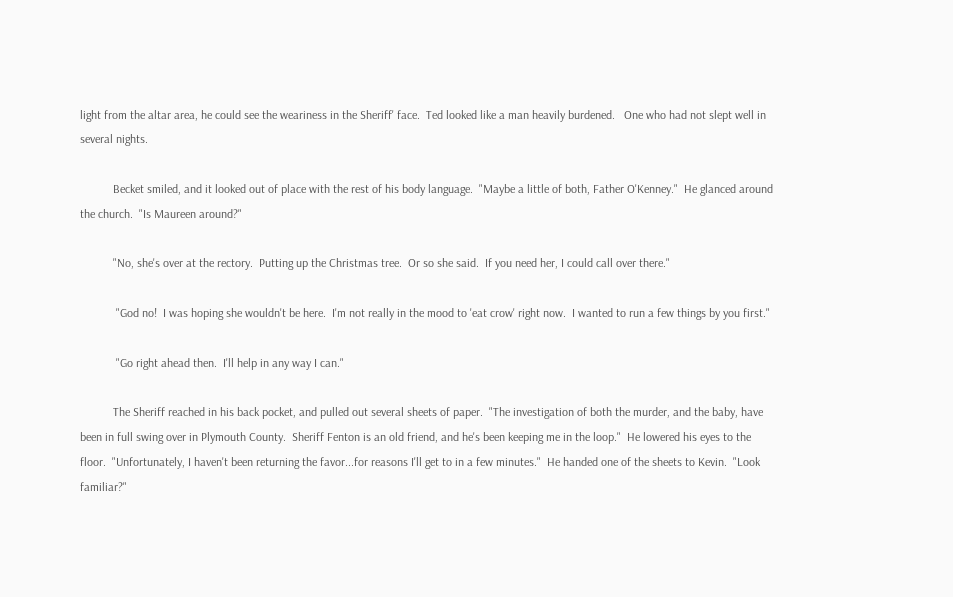light from the altar area, he could see the weariness in the Sheriff' face.  Ted looked like a man heavily burdened.   One who had not slept well in several nights.

           Becket smiled, and it looked out of place with the rest of his body language.  "Maybe a little of both, Father O'Kenney."  He glanced around the church.  "Is Maureen around?"

           "No, she's over at the rectory.  Putting up the Christmas tree.  Or so she said.  If you need her, I could call over there."

            "God no!  I was hoping she wouldn't be here.  I'm not really in the mood to 'eat crow' right now.  I wanted to run a few things by you first."

            "Go right ahead then.  I'll help in any way I can."

           The Sheriff reached in his back pocket, and pulled out several sheets of paper.  "The investigation of both the murder, and the baby, have been in full swing over in Plymouth County.  Sheriff Fenton is an old friend, and he's been keeping me in the loop."  He lowered his eyes to the floor.  "Unfortunately, I haven't been returning the favor...for reasons I'll get to in a few minutes."  He handed one of the sheets to Kevin.  "Look familiar?"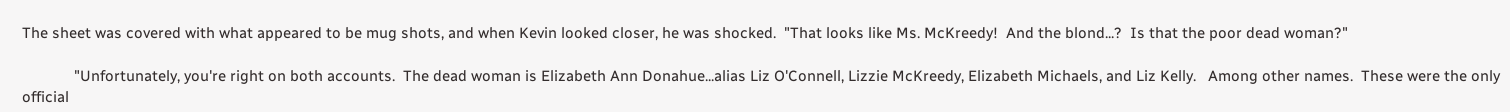The sheet was covered with what appeared to be mug shots, and when Kevin looked closer, he was shocked.  "That looks like Ms. McKreedy!  And the blond...?  Is that the poor dead woman?"

             "Unfortunately, you're right on both accounts.  The dead woman is Elizabeth Ann Donahue...alias Liz O'Connell, Lizzie McKreedy, Elizabeth Michaels, and Liz Kelly.   Among other names.  These were the only official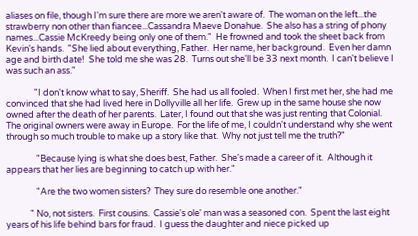aliases on file, though I'm sure there are more we aren't aware of.  The woman on the left...the strawberry non other than fiancee...Cassandra Maeve Donahue.  She also has a string of phony names...Cassie McKreedy being only one of them."  He frowned and took the sheet back from Kevin's hands.  "She lied about everything, Father.  Her name, her background.  Even her damn age and birth date!  She told me she was 28.  Turns out she'll be 33 next month.  I can't believe I was such an ass."

              "I don't know what to say, Sheriff.  She had us all fooled.  When I first met her, she had me convinced that she had lived here in Dollyville all her life.  Grew up in the same house she now owned after the death of her parents.  Later, I found out that she was just renting that Colonial.  The original owners were away in Europe.  For the life of me, I couldn't understand why she went through so much trouble to make up a story like that.  Why not just tell me the truth?"

               "Because lying is what she does best, Father.  She's made a career of it.  Although it appears that her lies are beginning to catch up with her."

               "Are the two women sisters?  They sure do resemble one another."

            " No, not sisters.  First cousins.  Cassie's ole' man was a seasoned con.  Spent the last eight years of his life behind bars for fraud.  I guess the daughter and niece picked up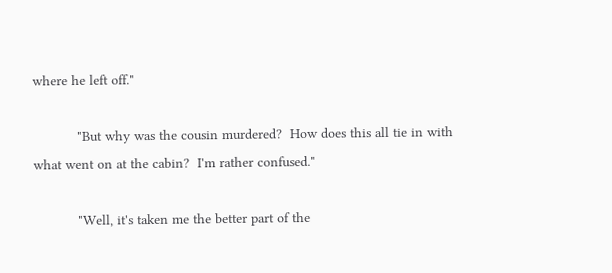where he left off."

           "But why was the cousin murdered?  How does this all tie in with what went on at the cabin?  I'm rather confused."

           "Well, it's taken me the better part of the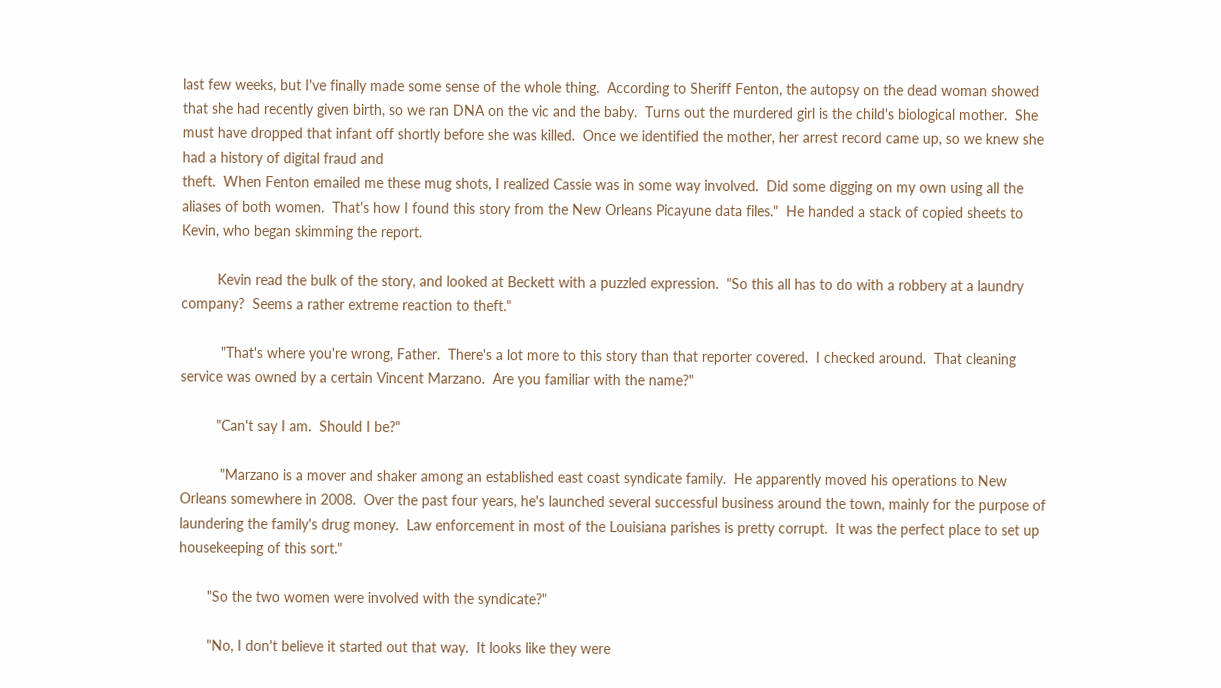last few weeks, but I've finally made some sense of the whole thing.  According to Sheriff Fenton, the autopsy on the dead woman showed that she had recently given birth, so we ran DNA on the vic and the baby.  Turns out the murdered girl is the child's biological mother.  She must have dropped that infant off shortly before she was killed.  Once we identified the mother, her arrest record came up, so we knew she had a history of digital fraud and
theft.  When Fenton emailed me these mug shots, I realized Cassie was in some way involved.  Did some digging on my own using all the aliases of both women.  That's how I found this story from the New Orleans Picayune data files."  He handed a stack of copied sheets to Kevin, who began skimming the report.

         Kevin read the bulk of the story, and looked at Beckett with a puzzled expression.  "So this all has to do with a robbery at a laundry company?  Seems a rather extreme reaction to theft."

          "That's where you're wrong, Father.  There's a lot more to this story than that reporter covered.  I checked around.  That cleaning service was owned by a certain Vincent Marzano.  Are you familiar with the name?"

         "Can't say I am.  Should I be?"

          "Marzano is a mover and shaker among an established east coast syndicate family.  He apparently moved his operations to New Orleans somewhere in 2008.  Over the past four years, he's launched several successful business around the town, mainly for the purpose of laundering the family's drug money.  Law enforcement in most of the Louisiana parishes is pretty corrupt.  It was the perfect place to set up housekeeping of this sort."

       "So the two women were involved with the syndicate?"

       "No, I don't believe it started out that way.  It looks like they were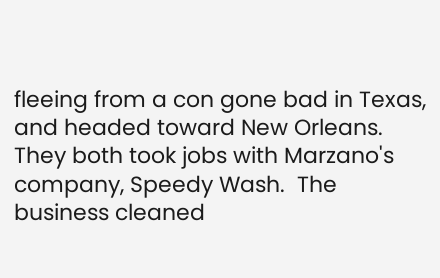fleeing from a con gone bad in Texas, and headed toward New Orleans.  They both took jobs with Marzano's company, Speedy Wash.  The business cleaned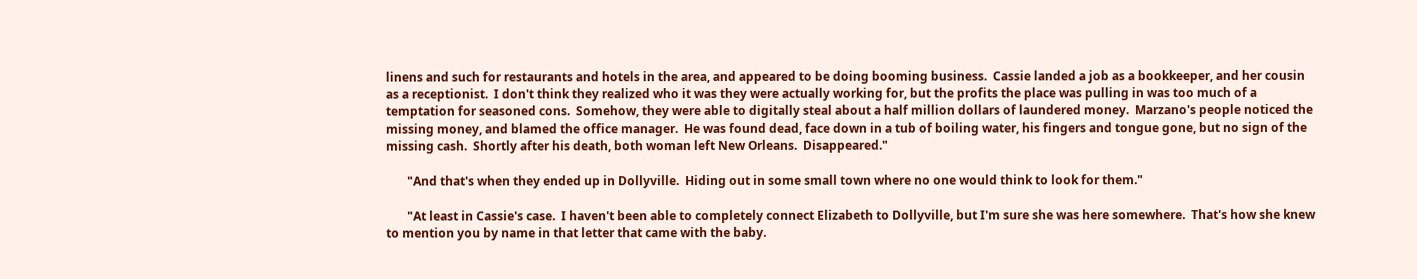linens and such for restaurants and hotels in the area, and appeared to be doing booming business.  Cassie landed a job as a bookkeeper, and her cousin as a receptionist.  I don't think they realized who it was they were actually working for, but the profits the place was pulling in was too much of a temptation for seasoned cons.  Somehow, they were able to digitally steal about a half million dollars of laundered money.  Marzano's people noticed the missing money, and blamed the office manager.  He was found dead, face down in a tub of boiling water, his fingers and tongue gone, but no sign of the missing cash.  Shortly after his death, both woman left New Orleans.  Disappeared."

       "And that's when they ended up in Dollyville.  Hiding out in some small town where no one would think to look for them."

       "At least in Cassie's case.  I haven't been able to completely connect Elizabeth to Dollyville, but I'm sure she was here somewhere.  That's how she knew to mention you by name in that letter that came with the baby.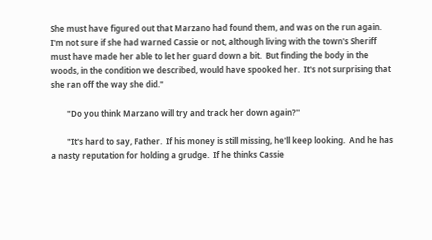She must have figured out that Marzano had found them, and was on the run again.  I'm not sure if she had warned Cassie or not, although living with the town's Sheriff must have made her able to let her guard down a bit.  But finding the body in the woods, in the condition we described, would have spooked her.  It's not surprising that she ran off the way she did."

        "Do you think Marzano will try and track her down again?''

        "It's hard to say, Father.  If his money is still missing, he'll keep looking.  And he has a nasty reputation for holding a grudge.  If he thinks Cassie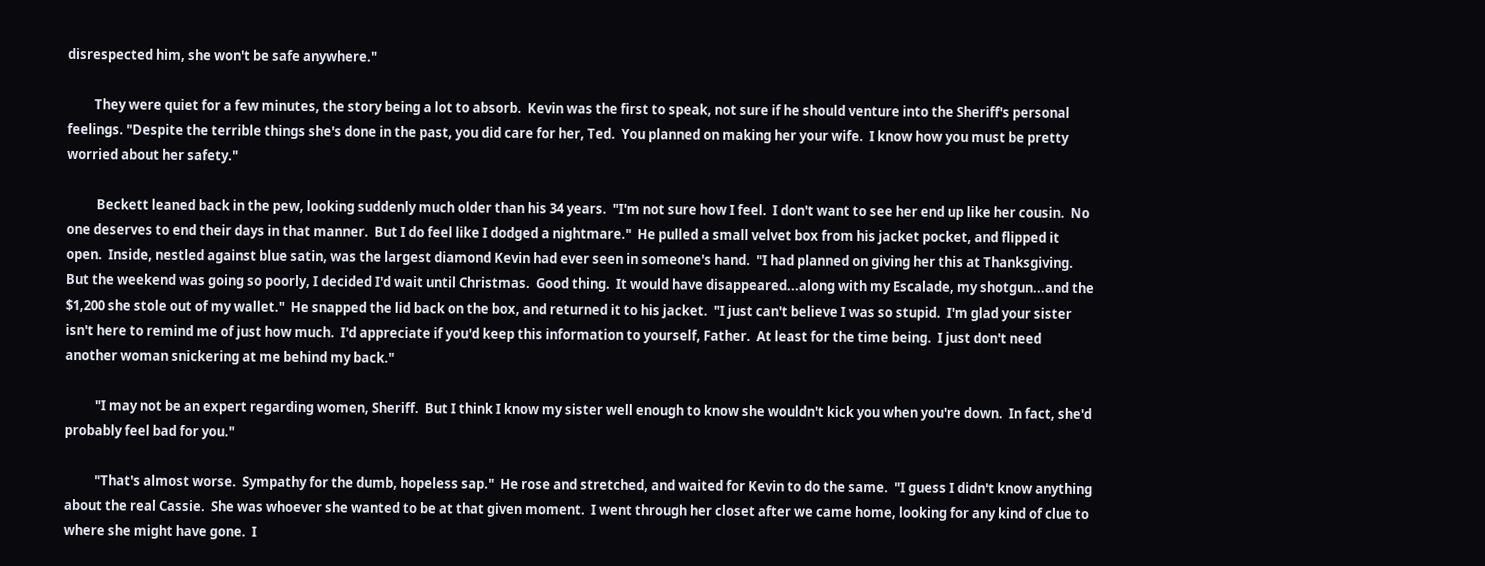disrespected him, she won't be safe anywhere."

         They were quiet for a few minutes, the story being a lot to absorb.  Kevin was the first to speak, not sure if he should venture into the Sheriff's personal feelings. "Despite the terrible things she's done in the past, you did care for her, Ted.  You planned on making her your wife.  I know how you must be pretty worried about her safety."

          Beckett leaned back in the pew, looking suddenly much older than his 34 years.  "I'm not sure how I feel.  I don't want to see her end up like her cousin.  No one deserves to end their days in that manner.  But I do feel like I dodged a nightmare."  He pulled a small velvet box from his jacket pocket, and flipped it open.  Inside, nestled against blue satin, was the largest diamond Kevin had ever seen in someone's hand.  "I had planned on giving her this at Thanksgiving.  But the weekend was going so poorly, I decided I'd wait until Christmas.  Good thing.  It would have disappeared...along with my Escalade, my shotgun...and the $1,200 she stole out of my wallet."  He snapped the lid back on the box, and returned it to his jacket.  "I just can't believe I was so stupid.  I'm glad your sister isn't here to remind me of just how much.  I'd appreciate if you'd keep this information to yourself, Father.  At least for the time being.  I just don't need another woman snickering at me behind my back."

          "I may not be an expert regarding women, Sheriff.  But I think I know my sister well enough to know she wouldn't kick you when you're down.  In fact, she'd probably feel bad for you."

          "That's almost worse.  Sympathy for the dumb, hopeless sap."  He rose and stretched, and waited for Kevin to do the same.  "I guess I didn't know anything about the real Cassie.  She was whoever she wanted to be at that given moment.  I went through her closet after we came home, looking for any kind of clue to where she might have gone.  I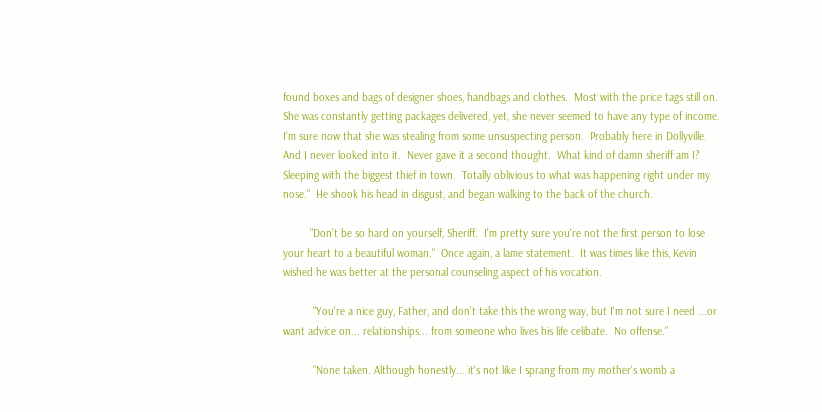found boxes and bags of designer shoes, handbags and clothes.  Most with the price tags still on.  She was constantly getting packages delivered, yet, she never seemed to have any type of income.  I'm sure now that she was stealing from some unsuspecting person.  Probably here in Dollyville.  And I never looked into it.  Never gave it a second thought.  What kind of damn sheriff am I?  Sleeping with the biggest thief in town.  Totally oblivious to what was happening right under my nose."  He shook his head in disgust, and began walking to the back of the church.

         "Don't be so hard on yourself, Sheriff.  I'm pretty sure you're not the first person to lose your heart to a beautiful woman."  Once again, a lame statement.  It was times like this, Kevin wished he was better at the personal counseling aspect of his vocation.

          "You're a nice guy, Father, and don't take this the wrong way, but I'm not sure I need ...or want advice on... relationships... from someone who lives his life celibate.  No offense."

          "None taken. Although honestly... it's not like I sprang from my mother's womb a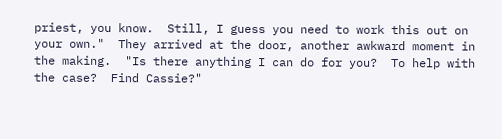priest, you know.  Still, I guess you need to work this out on your own."  They arrived at the door, another awkward moment in the making.  "Is there anything I can do for you?  To help with the case?  Find Cassie?"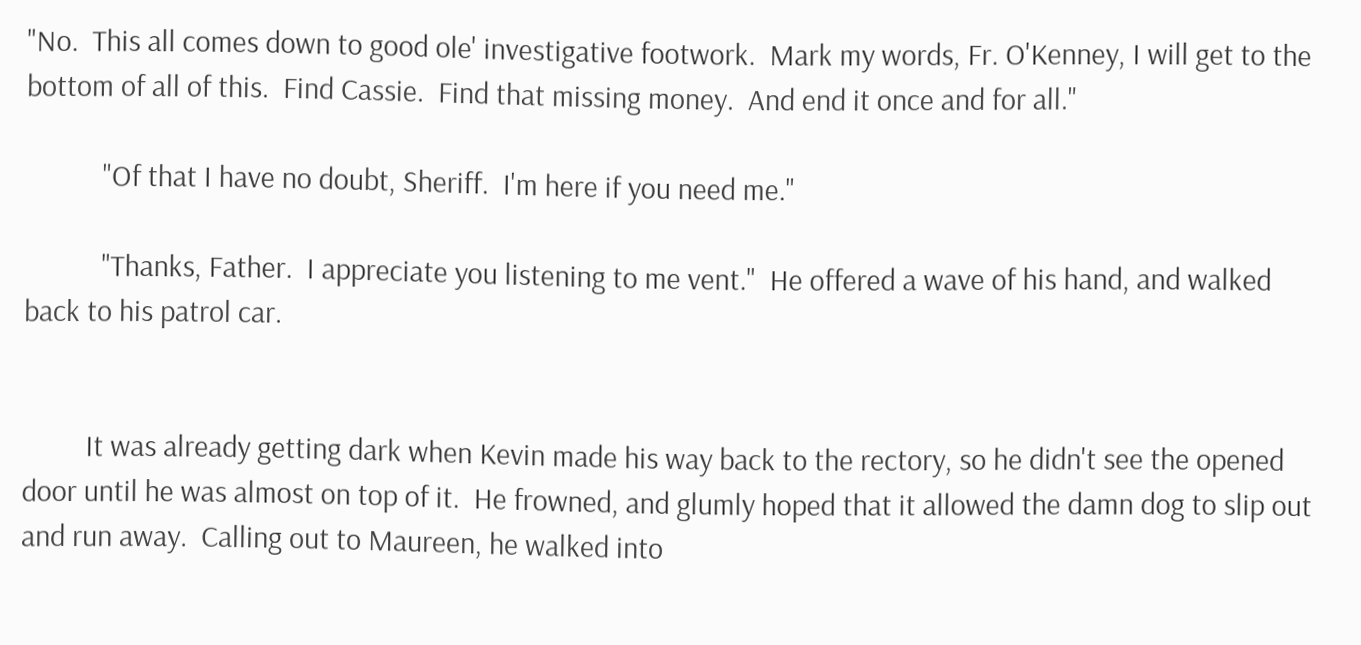"No.  This all comes down to good ole' investigative footwork.  Mark my words, Fr. O'Kenney, I will get to the bottom of all of this.  Find Cassie.  Find that missing money.  And end it once and for all."

           "Of that I have no doubt, Sheriff.  I'm here if you need me."

           "Thanks, Father.  I appreciate you listening to me vent."  He offered a wave of his hand, and walked back to his patrol car.


         It was already getting dark when Kevin made his way back to the rectory, so he didn't see the opened door until he was almost on top of it.  He frowned, and glumly hoped that it allowed the damn dog to slip out and run away.  Calling out to Maureen, he walked into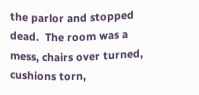the parlor and stopped dead.  The room was a mess, chairs over turned, cushions torn,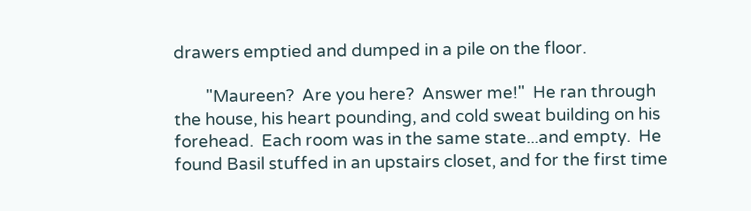drawers emptied and dumped in a pile on the floor.

        "Maureen?  Are you here?  Answer me!"  He ran through the house, his heart pounding, and cold sweat building on his forehead.  Each room was in the same state...and empty.  He found Basil stuffed in an upstairs closet, and for the first time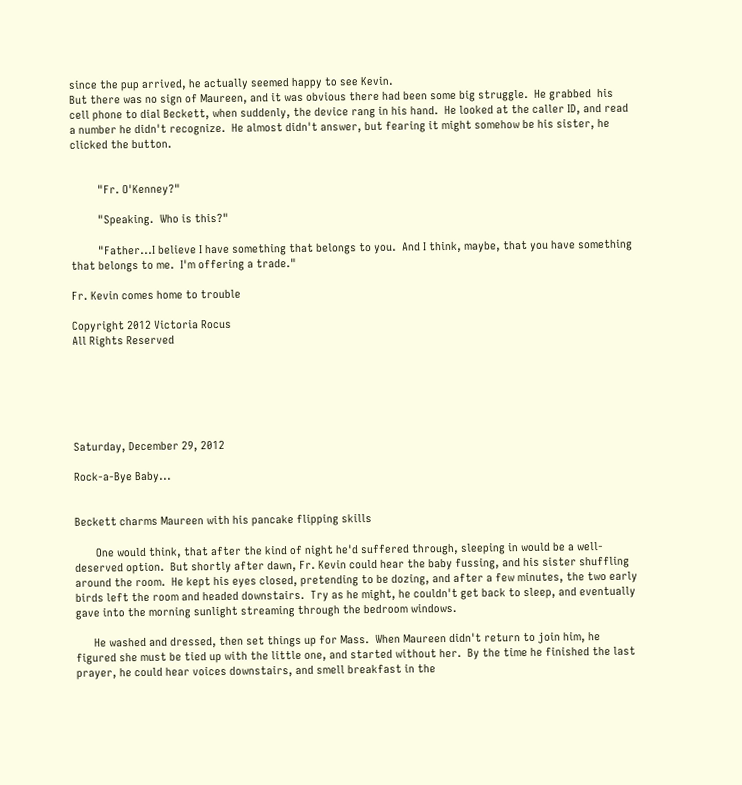since the pup arrived, he actually seemed happy to see Kevin.
But there was no sign of Maureen, and it was obvious there had been some big struggle.  He grabbed  his cell phone to dial Beckett, when suddenly, the device rang in his hand.  He looked at the caller ID, and read a number he didn't recognize.  He almost didn't answer, but fearing it might somehow be his sister, he clicked the button.


         "Fr. O'Kenney?"

         "Speaking.  Who is this?"

         "Father...I believe I have something that belongs to you.  And I think, maybe, that you have something that belongs to me.  I'm offering a trade."

Fr. Kevin comes home to trouble

Copyright 2012 Victoria Rocus
All Rights Reserved






Saturday, December 29, 2012

Rock-a-Bye Baby...


Beckett charms Maureen with his pancake flipping skills

       One would think, that after the kind of night he'd suffered through, sleeping in would be a well-deserved option.  But shortly after dawn, Fr. Kevin could hear the baby fussing, and his sister shuffling around the room.  He kept his eyes closed, pretending to be dozing, and after a few minutes, the two early birds left the room and headed downstairs.  Try as he might, he couldn't get back to sleep, and eventually gave into the morning sunlight streaming through the bedroom windows.

      He washed and dressed, then set things up for Mass.  When Maureen didn't return to join him, he figured she must be tied up with the little one, and started without her.  By the time he finished the last prayer, he could hear voices downstairs, and smell breakfast in the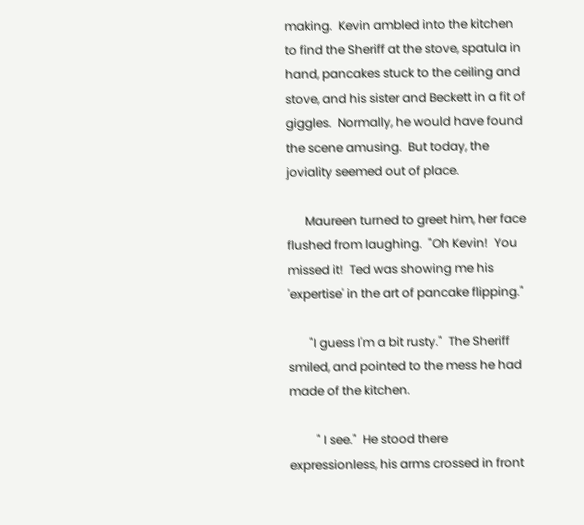making.  Kevin ambled into the kitchen to find the Sheriff at the stove, spatula in hand, pancakes stuck to the ceiling and stove, and his sister and Beckett in a fit of giggles.  Normally, he would have found the scene amusing.  But today, the joviality seemed out of place.

      Maureen turned to greet him, her face flushed from laughing.  "Oh Kevin!  You missed it!  Ted was showing me his 'expertise' in the art of pancake flipping."

       "I guess I'm a bit rusty."  The Sheriff smiled, and pointed to the mess he had made of the kitchen.

         " I see."  He stood there expressionless, his arms crossed in front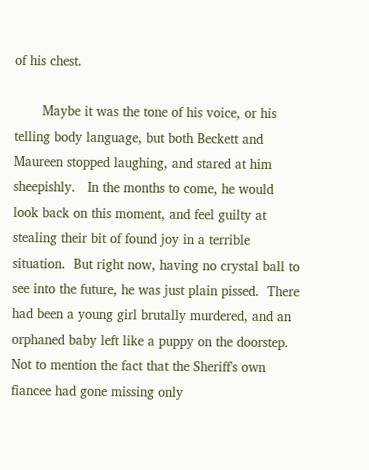of his chest.

       Maybe it was the tone of his voice, or his telling body language, but both Beckett and Maureen stopped laughing, and stared at him sheepishly.   In the months to come, he would look back on this moment, and feel guilty at stealing their bit of found joy in a terrible situation.  But right now, having no crystal ball to see into the future, he was just plain pissed.  There had been a young girl brutally murdered, and an orphaned baby left like a puppy on the doorstep.  Not to mention the fact that the Sheriff's own fiancee had gone missing only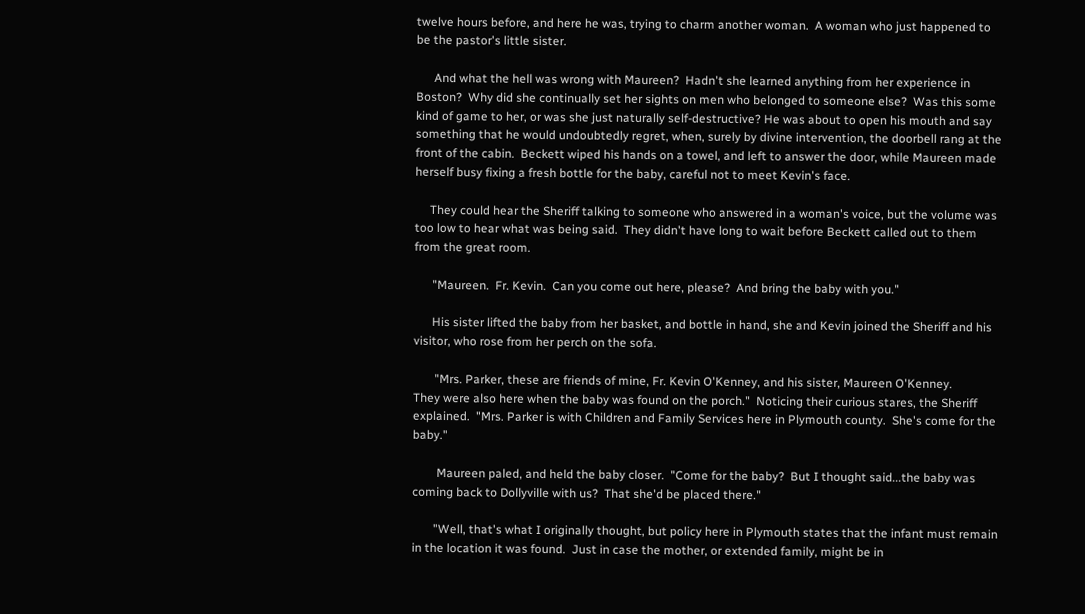twelve hours before, and here he was, trying to charm another woman.  A woman who just happened to be the pastor's little sister.

      And what the hell was wrong with Maureen?  Hadn't she learned anything from her experience in Boston?  Why did she continually set her sights on men who belonged to someone else?  Was this some kind of game to her, or was she just naturally self-destructive? He was about to open his mouth and say something that he would undoubtedly regret, when, surely by divine intervention, the doorbell rang at the front of the cabin.  Beckett wiped his hands on a towel, and left to answer the door, while Maureen made herself busy fixing a fresh bottle for the baby, careful not to meet Kevin's face.

     They could hear the Sheriff talking to someone who answered in a woman's voice, but the volume was too low to hear what was being said.  They didn't have long to wait before Beckett called out to them from the great room.

      "Maureen.  Fr. Kevin.  Can you come out here, please?  And bring the baby with you."

      His sister lifted the baby from her basket, and bottle in hand, she and Kevin joined the Sheriff and his visitor, who rose from her perch on the sofa.

       "Mrs. Parker, these are friends of mine, Fr. Kevin O'Kenney, and his sister, Maureen O'Kenney.
They were also here when the baby was found on the porch."  Noticing their curious stares, the Sheriff explained.  "Mrs. Parker is with Children and Family Services here in Plymouth county.  She's come for the baby."

        Maureen paled, and held the baby closer.  "Come for the baby?  But I thought said...the baby was coming back to Dollyville with us?  That she'd be placed there."

       "Well, that's what I originally thought, but policy here in Plymouth states that the infant must remain in the location it was found.  Just in case the mother, or extended family, might be in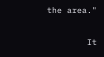the area."

        It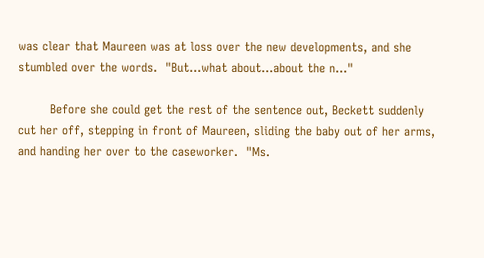was clear that Maureen was at loss over the new developments, and she stumbled over the words.  "But...what about...about the n..."

        Before she could get the rest of the sentence out, Beckett suddenly cut her off, stepping in front of Maureen, sliding the baby out of her arms, and handing her over to the caseworker.  "Ms.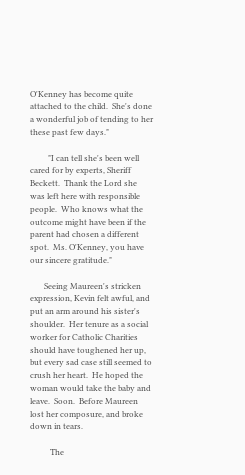O'Kenney has become quite attached to the child.  She's done a wonderful job of tending to her these past few days."

         "I can tell she's been well cared for by experts, Sheriff Beckett.  Thank the Lord she was left here with responsible people.  Who knows what the outcome might have been if the parent had chosen a different spot.  Ms. O'Kenney, you have our sincere gratitude."

       Seeing Maureen's stricken expression, Kevin felt awful, and put an arm around his sister's shoulder.  Her tenure as a social worker for Catholic Charities should have toughened her up, but every sad case still seemed to crush her heart.  He hoped the woman would take the baby and leave.  Soon.  Before Maureen lost her composure, and broke down in tears.

          The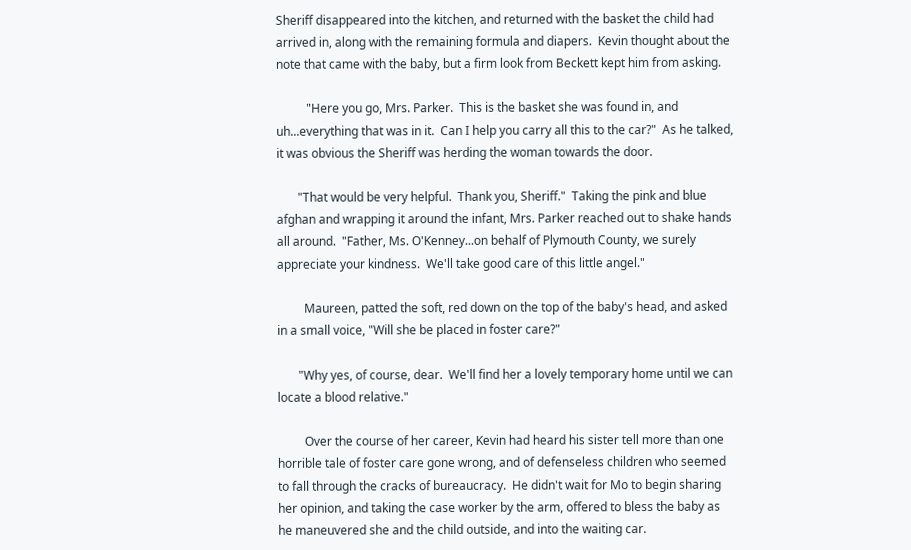Sheriff disappeared into the kitchen, and returned with the basket the child had arrived in, along with the remaining formula and diapers.  Kevin thought about the note that came with the baby, but a firm look from Beckett kept him from asking.

          "Here you go, Mrs. Parker.  This is the basket she was found in, and uh...everything that was in it.  Can I help you carry all this to the car?"  As he talked, it was obvious the Sheriff was herding the woman towards the door.

       "That would be very helpful.  Thank you, Sheriff."  Taking the pink and blue afghan and wrapping it around the infant, Mrs. Parker reached out to shake hands all around.  "Father, Ms. O'Kenney...on behalf of Plymouth County, we surely appreciate your kindness.  We'll take good care of this little angel."

         Maureen, patted the soft, red down on the top of the baby's head, and asked in a small voice, "Will she be placed in foster care?"

       "Why yes, of course, dear.  We'll find her a lovely temporary home until we can locate a blood relative."

         Over the course of her career, Kevin had heard his sister tell more than one horrible tale of foster care gone wrong, and of defenseless children who seemed to fall through the cracks of bureaucracy.  He didn't wait for Mo to begin sharing her opinion, and taking the case worker by the arm, offered to bless the baby as he maneuvered she and the child outside, and into the waiting car.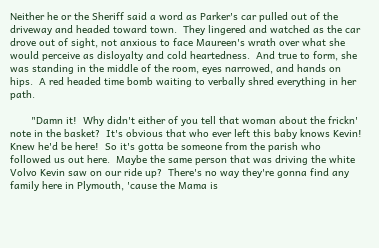Neither he or the Sheriff said a word as Parker's car pulled out of the driveway and headed toward town.  They lingered and watched as the car drove out of sight, not anxious to face Maureen's wrath over what she would perceive as disloyalty and cold heartedness.  And true to form, she was standing in the middle of the room, eyes narrowed, and hands on hips.  A red headed time bomb waiting to verbally shred everything in her path.

       "Damn it!  Why didn't either of you tell that woman about the frickn' note in the basket?  It's obvious that who ever left this baby knows Kevin!  Knew he'd be here!  So it's gotta be someone from the parish who followed us out here.  Maybe the same person that was driving the white Volvo Kevin saw on our ride up?  There's no way they're gonna find any family here in Plymouth, 'cause the Mama is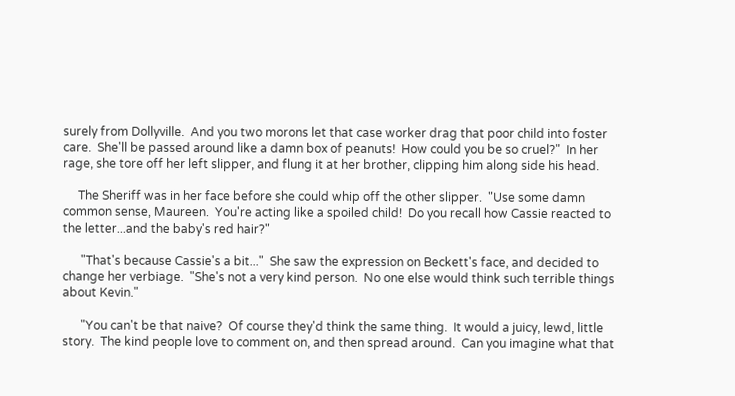surely from Dollyville.  And you two morons let that case worker drag that poor child into foster care.  She'll be passed around like a damn box of peanuts!  How could you be so cruel?"  In her rage, she tore off her left slipper, and flung it at her brother, clipping him along side his head.

     The Sheriff was in her face before she could whip off the other slipper.  "Use some damn common sense, Maureen.  You're acting like a spoiled child!  Do you recall how Cassie reacted to the letter...and the baby's red hair?"

      "That's because Cassie's a bit..."  She saw the expression on Beckett's face, and decided to change her verbiage.  "She's not a very kind person.  No one else would think such terrible things about Kevin."

      "You can't be that naive?  Of course they'd think the same thing.  It would a juicy, lewd, little story.  The kind people love to comment on, and then spread around.  Can you imagine what that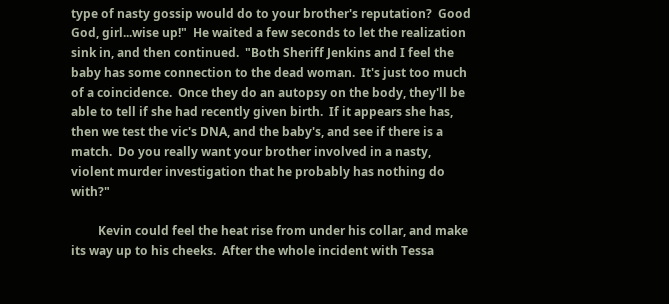type of nasty gossip would do to your brother's reputation?  Good God, girl...wise up!"  He waited a few seconds to let the realization sink in, and then continued.  "Both Sheriff Jenkins and I feel the baby has some connection to the dead woman.  It's just too much of a coincidence.  Once they do an autopsy on the body, they'll be able to tell if she had recently given birth.  If it appears she has, then we test the vic's DNA, and the baby's, and see if there is a match.  Do you really want your brother involved in a nasty, violent murder investigation that he probably has nothing do with?"

         Kevin could feel the heat rise from under his collar, and make its way up to his cheeks.  After the whole incident with Tessa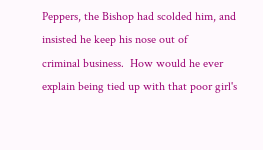Peppers, the Bishop had scolded him, and insisted he keep his nose out of
criminal business.  How would he ever explain being tied up with that poor girl's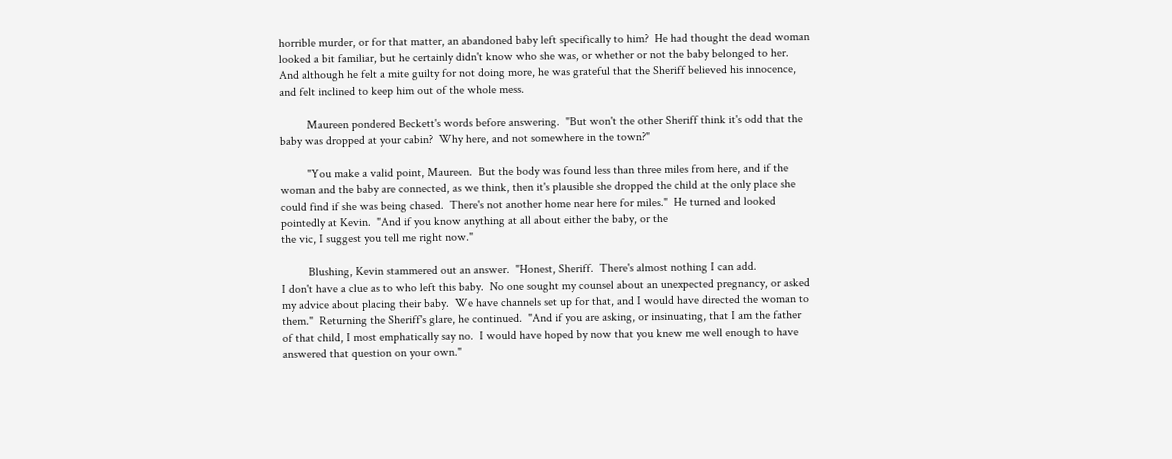horrible murder, or for that matter, an abandoned baby left specifically to him?  He had thought the dead woman looked a bit familiar, but he certainly didn't know who she was, or whether or not the baby belonged to her.  And although he felt a mite guilty for not doing more, he was grateful that the Sheriff believed his innocence, and felt inclined to keep him out of the whole mess.

         Maureen pondered Beckett's words before answering.  "But won't the other Sheriff think it's odd that the baby was dropped at your cabin?  Why here, and not somewhere in the town?"

         "You make a valid point, Maureen.  But the body was found less than three miles from here, and if the woman and the baby are connected, as we think, then it's plausible she dropped the child at the only place she could find if she was being chased.  There's not another home near here for miles."  He turned and looked pointedly at Kevin.  "And if you know anything at all about either the baby, or the
the vic, I suggest you tell me right now."

         Blushing, Kevin stammered out an answer.  "Honest, Sheriff.  There's almost nothing I can add.
I don't have a clue as to who left this baby.  No one sought my counsel about an unexpected pregnancy, or asked my advice about placing their baby.  We have channels set up for that, and I would have directed the woman to them."  Returning the Sheriff's glare, he continued.  "And if you are asking, or insinuating, that I am the father of that child, I most emphatically say no.  I would have hoped by now that you knew me well enough to have answered that question on your own."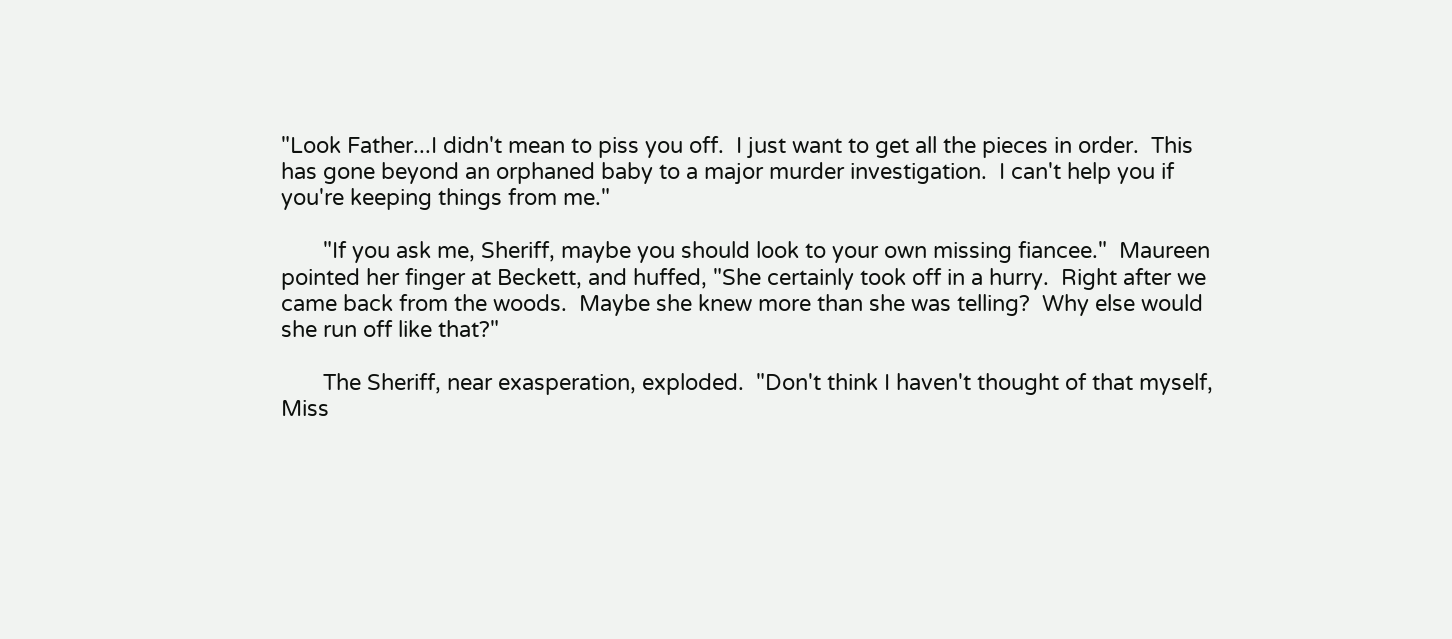"Look Father...I didn't mean to piss you off.  I just want to get all the pieces in order.  This has gone beyond an orphaned baby to a major murder investigation.  I can't help you if you're keeping things from me."

       "If you ask me, Sheriff, maybe you should look to your own missing fiancee."  Maureen pointed her finger at Beckett, and huffed, "She certainly took off in a hurry.  Right after we came back from the woods.  Maybe she knew more than she was telling?  Why else would she run off like that?"

       The Sheriff, near exasperation, exploded.  "Don't think I haven't thought of that myself, Miss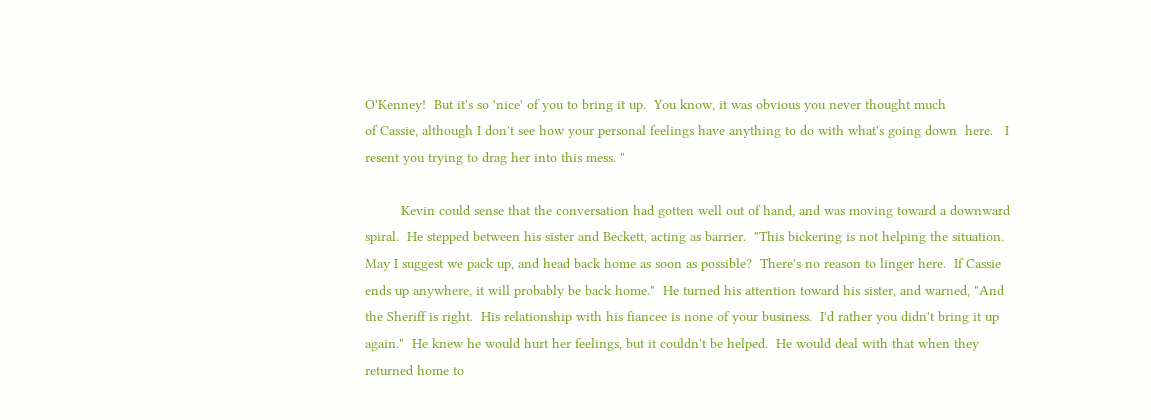O'Kenney!  But it's so 'nice' of you to bring it up.  You know, it was obvious you never thought much
of Cassie, although I don't see how your personal feelings have anything to do with what's going down  here.   I resent you trying to drag her into this mess. "

         Kevin could sense that the conversation had gotten well out of hand, and was moving toward a downward spiral.  He stepped between his sister and Beckett, acting as barrier.  "This bickering is not helping the situation.  May I suggest we pack up, and head back home as soon as possible?  There's no reason to linger here.  If Cassie ends up anywhere, it will probably be back home."  He turned his attention toward his sister, and warned, "And the Sheriff is right.  His relationship with his fiancee is none of your business.  I'd rather you didn't bring it up again."  He knew he would hurt her feelings, but it couldn't be helped.  He would deal with that when they returned home to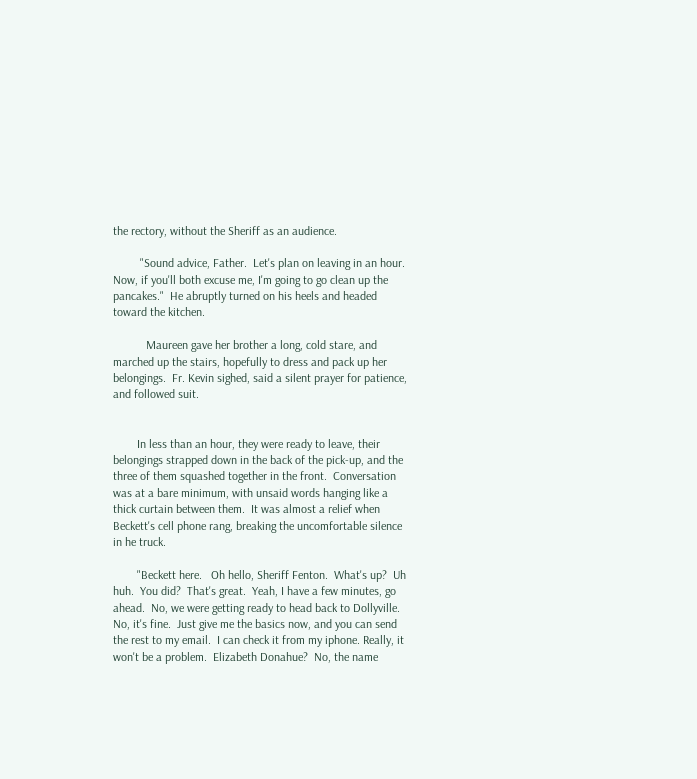the rectory, without the Sheriff as an audience.

         "Sound advice, Father.  Let's plan on leaving in an hour.  Now, if you'll both excuse me, I'm going to go clean up the pancakes."  He abruptly turned on his heels and headed toward the kitchen.

           Maureen gave her brother a long, cold stare, and marched up the stairs, hopefully to dress and pack up her belongings.  Fr. Kevin sighed, said a silent prayer for patience, and followed suit.


        In less than an hour, they were ready to leave, their belongings strapped down in the back of the pick-up, and the three of them squashed together in the front.  Conversation was at a bare minimum, with unsaid words hanging like a thick curtain between them.  It was almost a relief when Beckett's cell phone rang, breaking the uncomfortable silence in he truck.

        "Beckett here.   Oh hello, Sheriff Fenton.  What's up?  Uh huh.  You did?  That's great.  Yeah, I have a few minutes, go ahead.  No, we were getting ready to head back to Dollyville.   No, it's fine.  Just give me the basics now, and you can send the rest to my email.  I can check it from my iphone. Really, it won't be a problem.  Elizabeth Donahue?  No, the name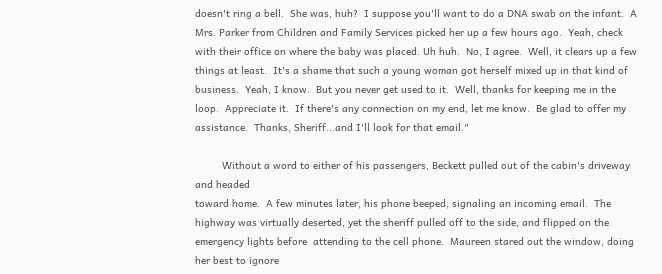doesn't ring a bell.  She was, huh?  I suppose you'll want to do a DNA swab on the infant.  A Mrs. Parker from Children and Family Services picked her up a few hours ago.  Yeah, check with their office on where the baby was placed. Uh huh.  No, I agree.  Well, it clears up a few things at least.  It's a shame that such a young woman got herself mixed up in that kind of business.  Yeah, I know.  But you never get used to it.  Well, thanks for keeping me in the loop.  Appreciate it.  If there's any connection on my end, let me know.  Be glad to offer my assistance.  Thanks, Sheriff...and I'll look for that email."

         Without a word to either of his passengers, Beckett pulled out of the cabin's driveway and headed
toward home.  A few minutes later, his phone beeped, signaling an incoming email.  The highway was virtually deserted, yet the sheriff pulled off to the side, and flipped on the emergency lights before  attending to the cell phone.  Maureen stared out the window, doing her best to ignore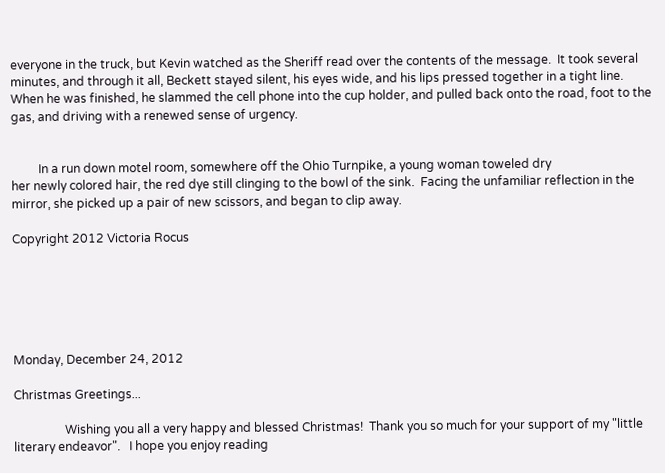everyone in the truck, but Kevin watched as the Sheriff read over the contents of the message.  It took several minutes, and through it all, Beckett stayed silent, his eyes wide, and his lips pressed together in a tight line.  When he was finished, he slammed the cell phone into the cup holder, and pulled back onto the road, foot to the gas, and driving with a renewed sense of urgency.


         In a run down motel room, somewhere off the Ohio Turnpike, a young woman toweled dry
her newly colored hair, the red dye still clinging to the bowl of the sink.  Facing the unfamiliar reflection in the mirror, she picked up a pair of new scissors, and began to clip away.

Copyright 2012 Victoria Rocus






Monday, December 24, 2012

Christmas Greetings...

                 Wishing you all a very happy and blessed Christmas!  Thank you so much for your support of my "little literary endeavor".   I hope you enjoy reading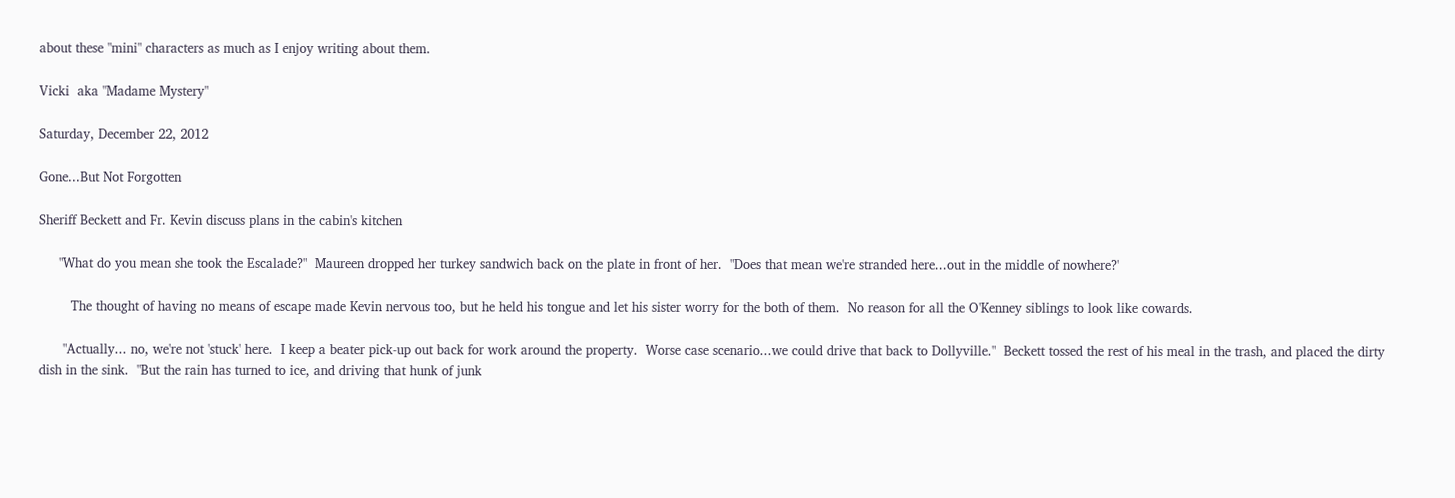about these "mini" characters as much as I enjoy writing about them.

Vicki  aka "Madame Mystery"

Saturday, December 22, 2012

Gone...But Not Forgotten

Sheriff Beckett and Fr. Kevin discuss plans in the cabin's kitchen

     "What do you mean she took the Escalade?"  Maureen dropped her turkey sandwich back on the plate in front of her.  "Does that mean we're stranded here...out in the middle of nowhere?'

        The thought of having no means of escape made Kevin nervous too, but he held his tongue and let his sister worry for the both of them.  No reason for all the O'Kenney siblings to look like cowards.

      "Actually... no, we're not 'stuck' here.  I keep a beater pick-up out back for work around the property.  Worse case scenario...we could drive that back to Dollyville."  Beckett tossed the rest of his meal in the trash, and placed the dirty dish in the sink.  "But the rain has turned to ice, and driving that hunk of junk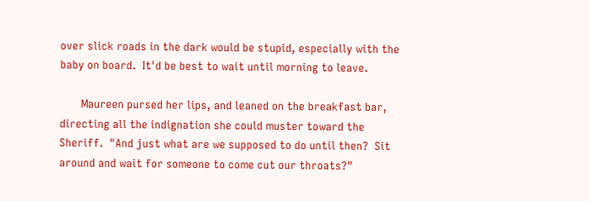over slick roads in the dark would be stupid, especially with the baby on board.  It'd be best to wait until morning to leave.

       Maureen pursed her lips, and leaned on the breakfast bar, directing all the indignation she could muster toward the Sheriff.  "And just what are we supposed to do until then?  Sit around and wait for someone to come cut our throats?"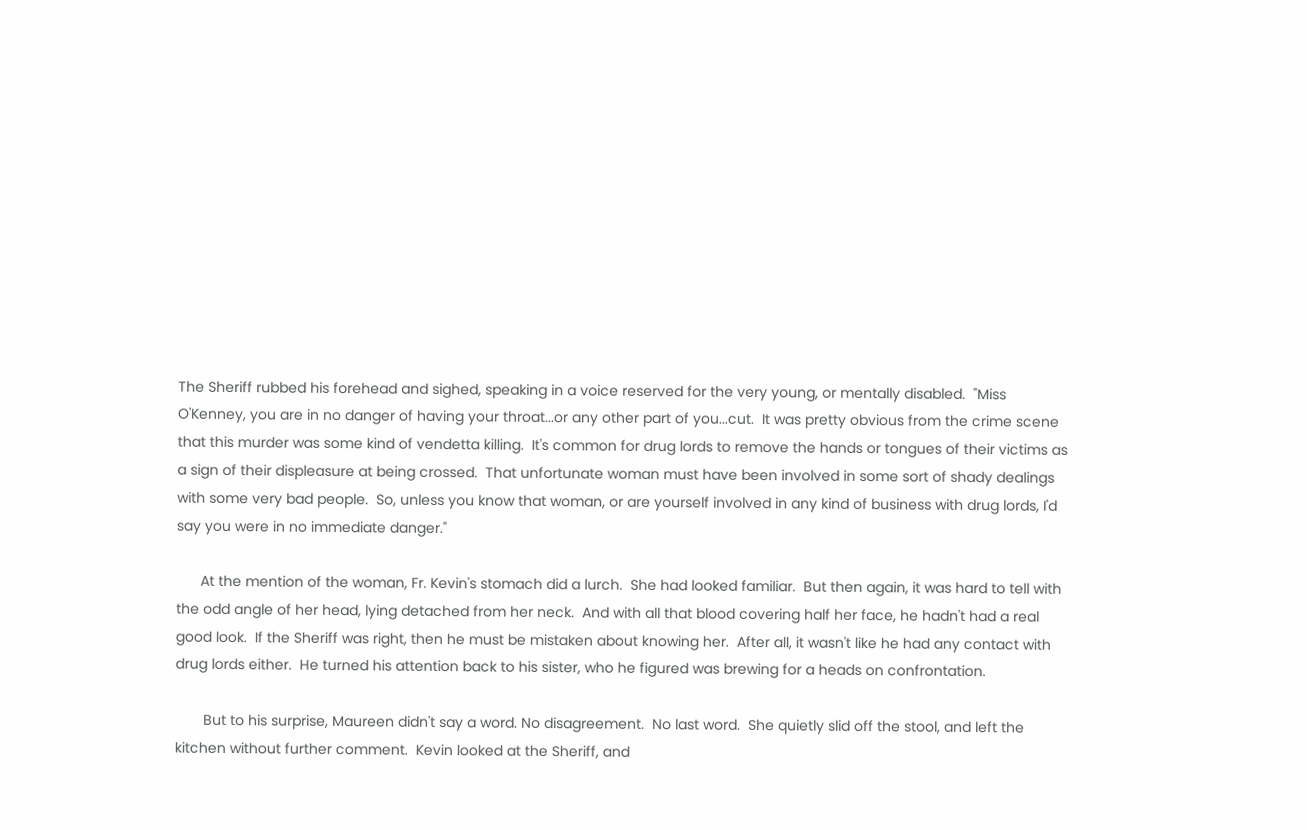The Sheriff rubbed his forehead and sighed, speaking in a voice reserved for the very young, or mentally disabled.  "Miss O'Kenney, you are in no danger of having your throat...or any other part of you...cut.  It was pretty obvious from the crime scene that this murder was some kind of vendetta killing.  It's common for drug lords to remove the hands or tongues of their victims as a sign of their displeasure at being crossed.  That unfortunate woman must have been involved in some sort of shady dealings with some very bad people.  So, unless you know that woman, or are yourself involved in any kind of business with drug lords, I'd say you were in no immediate danger."

      At the mention of the woman, Fr. Kevin's stomach did a lurch.  She had looked familiar.  But then again, it was hard to tell with the odd angle of her head, lying detached from her neck.  And with all that blood covering half her face, he hadn't had a real good look.  If the Sheriff was right, then he must be mistaken about knowing her.  After all, it wasn't like he had any contact with drug lords either.  He turned his attention back to his sister, who he figured was brewing for a heads on confrontation.

       But to his surprise, Maureen didn't say a word. No disagreement.  No last word.  She quietly slid off the stool, and left the kitchen without further comment.  Kevin looked at the Sheriff, and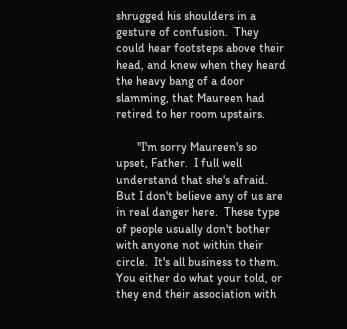shrugged his shoulders in a gesture of confusion.  They could hear footsteps above their head, and knew when they heard the heavy bang of a door slamming, that Maureen had retired to her room upstairs.

       "I'm sorry Maureen's so upset, Father.  I full well understand that she's afraid.  But I don't believe any of us are in real danger here.  These type of people usually don't bother with anyone not within their circle.  It's all business to them.  You either do what your told, or they end their association with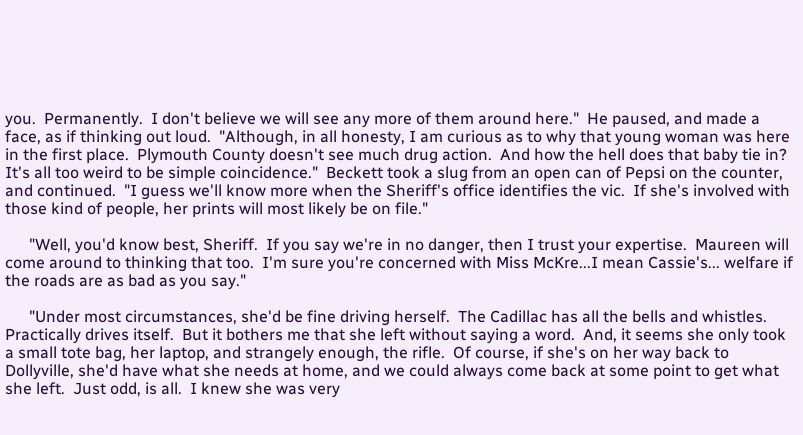you.  Permanently.  I don't believe we will see any more of them around here."  He paused, and made a face, as if thinking out loud.  "Although, in all honesty, I am curious as to why that young woman was here in the first place.  Plymouth County doesn't see much drug action.  And how the hell does that baby tie in?   It's all too weird to be simple coincidence."  Beckett took a slug from an open can of Pepsi on the counter, and continued.  "I guess we'll know more when the Sheriff's office identifies the vic.  If she's involved with those kind of people, her prints will most likely be on file."

      "Well, you'd know best, Sheriff.  If you say we're in no danger, then I trust your expertise.  Maureen will come around to thinking that too.  I'm sure you're concerned with Miss McKre...I mean Cassie's... welfare if the roads are as bad as you say."

      "Under most circumstances, she'd be fine driving herself.  The Cadillac has all the bells and whistles.  Practically drives itself.  But it bothers me that she left without saying a word.  And, it seems she only took a small tote bag, her laptop, and strangely enough, the rifle.  Of course, if she's on her way back to Dollyville, she'd have what she needs at home, and we could always come back at some point to get what she left.  Just odd, is all.  I knew she was very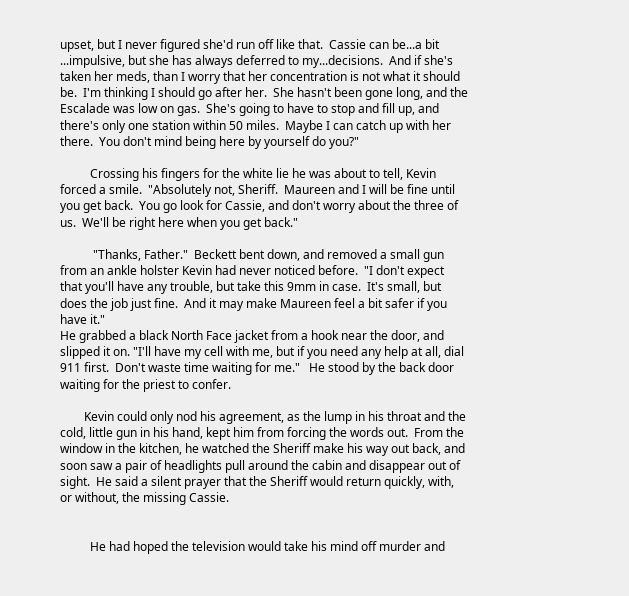upset, but I never figured she'd run off like that.  Cassie can be...a bit ...impulsive, but she has always deferred to my...decisions.  And if she's taken her meds, than I worry that her concentration is not what it should be.  I'm thinking I should go after her.  She hasn't been gone long, and the Escalade was low on gas.  She's going to have to stop and fill up, and there's only one station within 50 miles.  Maybe I can catch up with her there.  You don't mind being here by yourself do you?"

          Crossing his fingers for the white lie he was about to tell, Kevin forced a smile.  "Absolutely not, Sheriff.  Maureen and I will be fine until you get back.  You go look for Cassie, and don't worry about the three of us.  We'll be right here when you get back."

           "Thanks, Father."  Beckett bent down, and removed a small gun from an ankle holster Kevin had never noticed before.  "I don't expect that you'll have any trouble, but take this 9mm in case.  It's small, but does the job just fine.  And it may make Maureen feel a bit safer if you have it."
He grabbed a black North Face jacket from a hook near the door, and slipped it on. "I'll have my cell with me, but if you need any help at all, dial 911 first.  Don't waste time waiting for me."   He stood by the back door waiting for the priest to confer.

        Kevin could only nod his agreement, as the lump in his throat and the cold, little gun in his hand, kept him from forcing the words out.  From the window in the kitchen, he watched the Sheriff make his way out back, and soon saw a pair of headlights pull around the cabin and disappear out of sight.  He said a silent prayer that the Sheriff would return quickly, with, or without, the missing Cassie.


          He had hoped the television would take his mind off murder and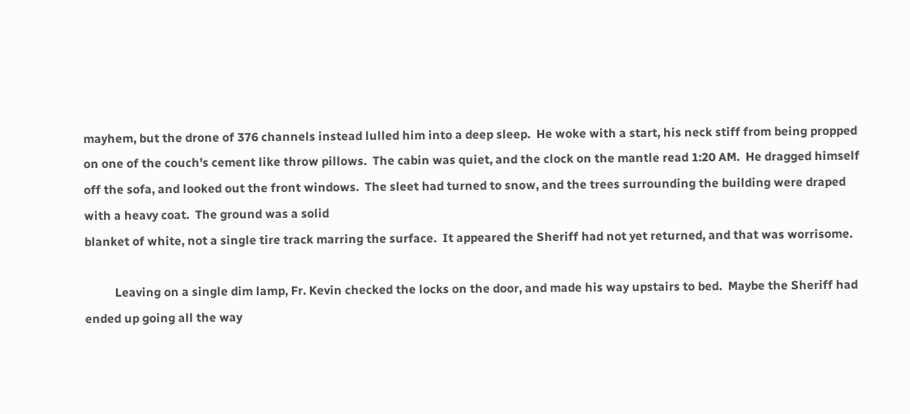mayhem, but the drone of 376 channels instead lulled him into a deep sleep.  He woke with a start, his neck stiff from being propped on one of the couch's cement like throw pillows.  The cabin was quiet, and the clock on the mantle read 1:20 AM.  He dragged himself off the sofa, and looked out the front windows.  The sleet had turned to snow, and the trees surrounding the building were draped with a heavy coat.  The ground was a solid
blanket of white, not a single tire track marring the surface.  It appeared the Sheriff had not yet returned, and that was worrisome.

          Leaving on a single dim lamp, Fr. Kevin checked the locks on the door, and made his way upstairs to bed.  Maybe the Sheriff had ended up going all the way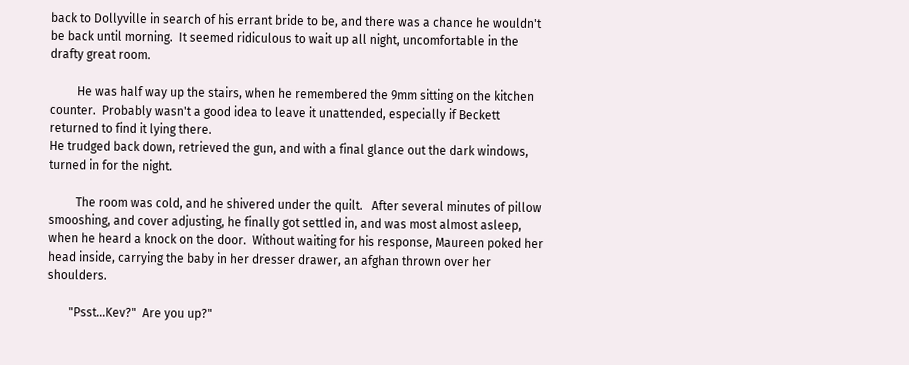back to Dollyville in search of his errant bride to be, and there was a chance he wouldn't be back until morning.  It seemed ridiculous to wait up all night, uncomfortable in the drafty great room.

         He was half way up the stairs, when he remembered the 9mm sitting on the kitchen counter.  Probably wasn't a good idea to leave it unattended, especially if Beckett returned to find it lying there.
He trudged back down, retrieved the gun, and with a final glance out the dark windows, turned in for the night.

         The room was cold, and he shivered under the quilt.   After several minutes of pillow smooshing, and cover adjusting, he finally got settled in, and was most almost asleep, when he heard a knock on the door.  Without waiting for his response, Maureen poked her head inside, carrying the baby in her dresser drawer, an afghan thrown over her shoulders.

       "Psst...Kev?"  Are you up?"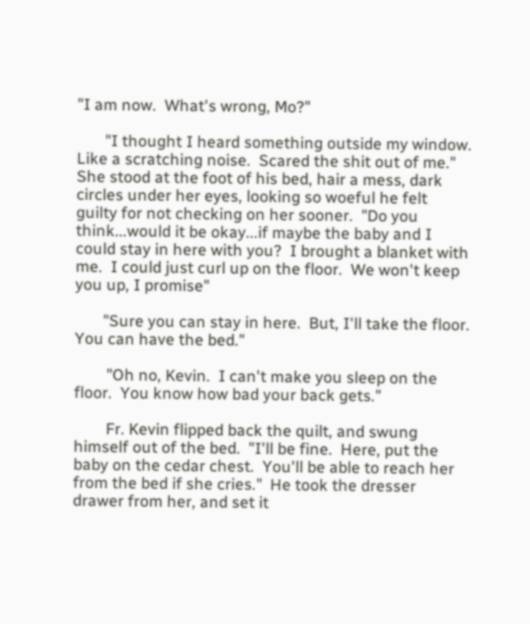"I am now.  What's wrong, Mo?"

       "I thought I heard something outside my window. Like a scratching noise.  Scared the shit out of me."  She stood at the foot of his bed, hair a mess, dark circles under her eyes, looking so woeful he felt guilty for not checking on her sooner.  "Do you think...would it be okay...if maybe the baby and I could stay in here with you?  I brought a blanket with me.  I could just curl up on the floor.  We won't keep you up, I promise"

       "Sure you can stay in here.  But, I'll take the floor.  You can have the bed."

        "Oh no, Kevin.  I can't make you sleep on the floor.  You know how bad your back gets."

        Fr. Kevin flipped back the quilt, and swung himself out of the bed.  "I'll be fine.  Here, put the baby on the cedar chest.  You'll be able to reach her from the bed if she cries."  He took the dresser drawer from her, and set it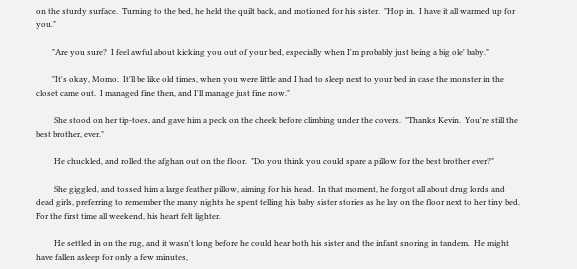on the sturdy surface.  Turning to the bed, he held the quilt back, and motioned for his sister.  "Hop in.  I have it all warmed up for you."

        "Are you sure?  I feel awful about kicking you out of your bed, especially when I'm probably just being a big ole' baby."

        "It's okay, Momo.  It'll be like old times, when you were little and I had to sleep next to your bed in case the monster in the closet came out.  I managed fine then, and I'll manage just fine now."

         She stood on her tip-toes, and gave him a peck on the cheek before climbing under the covers.  "Thanks Kevin.  You're still the best brother, ever."

         He chuckled, and rolled the afghan out on the floor.  "Do you think you could spare a pillow for the best brother ever?"

         She giggled, and tossed him a large feather pillow, aiming for his head.  In that moment, he forgot all about drug lords and dead girls, preferring to remember the many nights he spent telling his baby sister stories as he lay on the floor next to her tiny bed.  For the first time all weekend, his heart felt lighter.

         He settled in on the rug, and it wasn't long before he could hear both his sister and the infant snoring in tandem.  He might have fallen asleep for only a few minutes,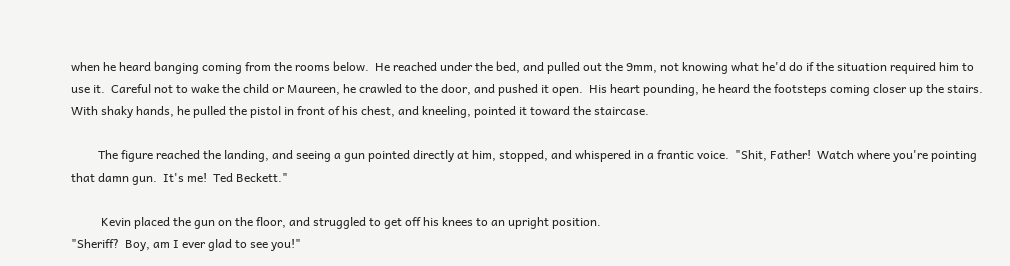when he heard banging coming from the rooms below.  He reached under the bed, and pulled out the 9mm, not knowing what he'd do if the situation required him to use it.  Careful not to wake the child or Maureen, he crawled to the door, and pushed it open.  His heart pounding, he heard the footsteps coming closer up the stairs.  With shaky hands, he pulled the pistol in front of his chest, and kneeling, pointed it toward the staircase.

         The figure reached the landing, and seeing a gun pointed directly at him, stopped, and whispered in a frantic voice.  "Shit, Father!  Watch where you're pointing that damn gun.  It's me!  Ted Beckett."

          Kevin placed the gun on the floor, and struggled to get off his knees to an upright position.
"Sheriff?  Boy, am I ever glad to see you!"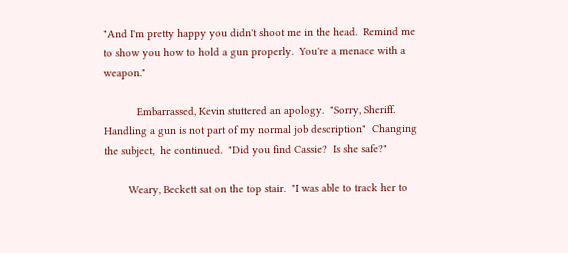"And I'm pretty happy you didn't shoot me in the head.  Remind me to show you how to hold a gun properly.  You're a menace with a weapon."

           Embarrassed, Kevin stuttered an apology.  "Sorry, Sheriff.  Handling a gun is not part of my normal job description"  Changing the subject,  he continued.  "Did you find Cassie?  Is she safe?"

        Weary, Beckett sat on the top stair.  "I was able to track her to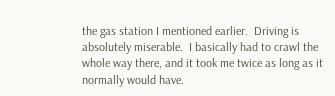the gas station I mentioned earlier.  Driving is absolutely miserable.  I basically had to crawl the whole way there, and it took me twice as long as it normally would have.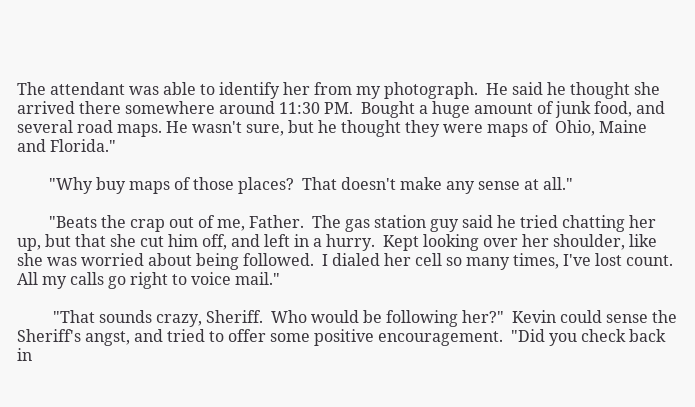The attendant was able to identify her from my photograph.  He said he thought she arrived there somewhere around 11:30 PM.  Bought a huge amount of junk food, and several road maps. He wasn't sure, but he thought they were maps of  Ohio, Maine and Florida."

        "Why buy maps of those places?  That doesn't make any sense at all."

        "Beats the crap out of me, Father.  The gas station guy said he tried chatting her up, but that she cut him off, and left in a hurry.  Kept looking over her shoulder, like she was worried about being followed.  I dialed her cell so many times, I've lost count.  All my calls go right to voice mail."

         "That sounds crazy, Sheriff.  Who would be following her?"  Kevin could sense the Sheriff's angst, and tried to offer some positive encouragement.  "Did you check back in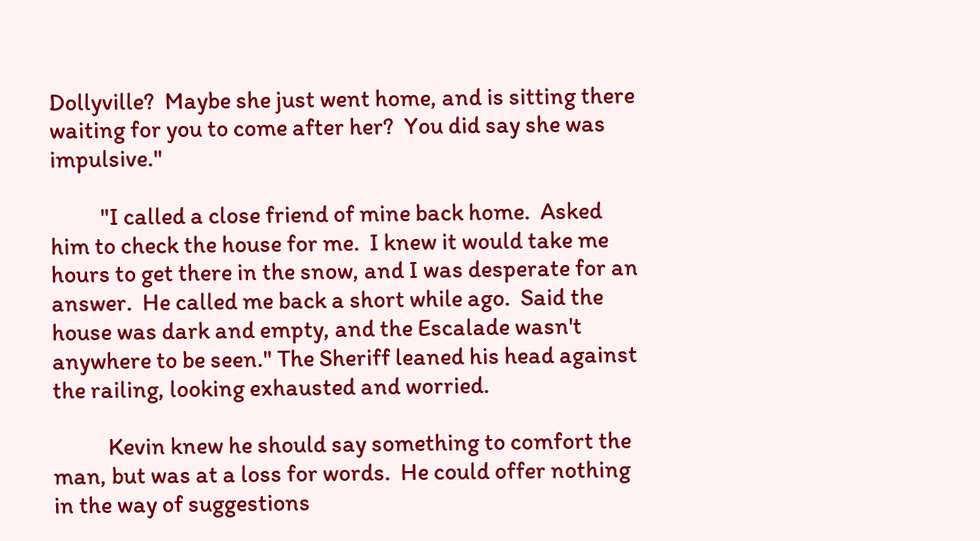Dollyville?  Maybe she just went home, and is sitting there waiting for you to come after her?  You did say she was impulsive."

          "I called a close friend of mine back home.  Asked him to check the house for me.  I knew it would take me hours to get there in the snow, and I was desperate for an answer.  He called me back a short while ago.  Said the house was dark and empty, and the Escalade wasn't anywhere to be seen." The Sheriff leaned his head against the railing, looking exhausted and worried.

           Kevin knew he should say something to comfort the man, but was at a loss for words.  He could offer nothing in the way of suggestions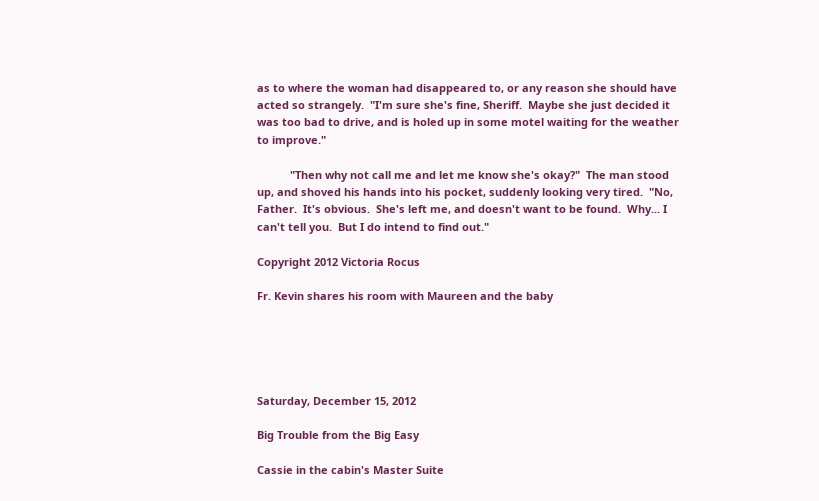as to where the woman had disappeared to, or any reason she should have acted so strangely.  "I'm sure she's fine, Sheriff.  Maybe she just decided it was too bad to drive, and is holed up in some motel waiting for the weather to improve."

           "Then why not call me and let me know she's okay?"  The man stood up, and shoved his hands into his pocket, suddenly looking very tired.  "No, Father.  It's obvious.  She's left me, and doesn't want to be found.  Why... I can't tell you.  But I do intend to find out."

Copyright 2012 Victoria Rocus

Fr. Kevin shares his room with Maureen and the baby





Saturday, December 15, 2012

Big Trouble from the Big Easy

Cassie in the cabin's Master Suite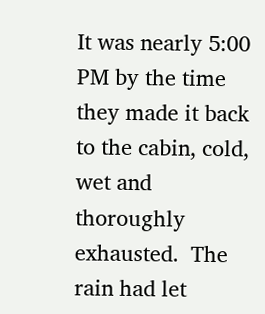It was nearly 5:00 PM by the time they made it back to the cabin, cold, wet and thoroughly exhausted.  The rain had let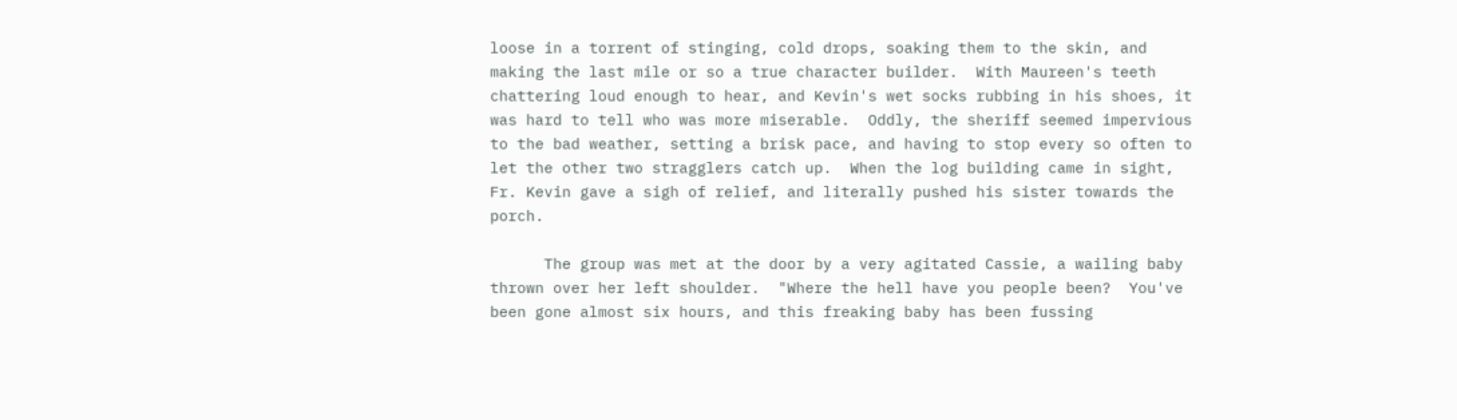loose in a torrent of stinging, cold drops, soaking them to the skin, and making the last mile or so a true character builder.  With Maureen's teeth chattering loud enough to hear, and Kevin's wet socks rubbing in his shoes, it was hard to tell who was more miserable.  Oddly, the sheriff seemed impervious to the bad weather, setting a brisk pace, and having to stop every so often to let the other two stragglers catch up.  When the log building came in sight,  Fr. Kevin gave a sigh of relief, and literally pushed his sister towards the porch.

      The group was met at the door by a very agitated Cassie, a wailing baby thrown over her left shoulder.  "Where the hell have you people been?  You've been gone almost six hours, and this freaking baby has been fussing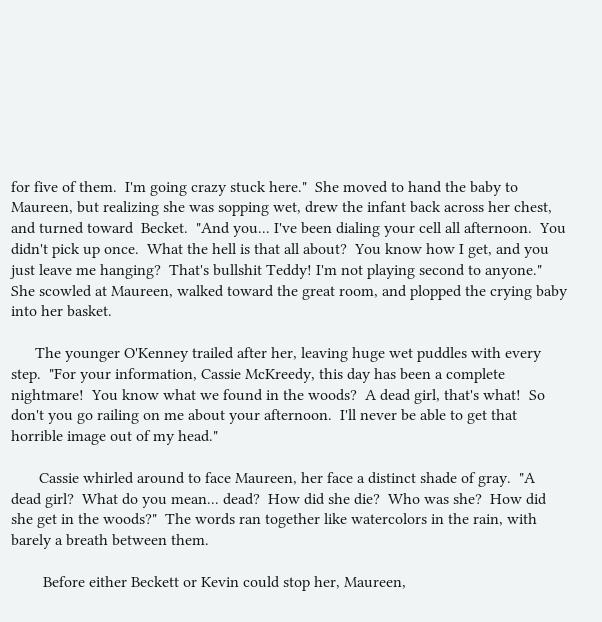for five of them.  I'm going crazy stuck here."  She moved to hand the baby to Maureen, but realizing she was sopping wet, drew the infant back across her chest, and turned toward  Becket.  "And you... I've been dialing your cell all afternoon.  You didn't pick up once.  What the hell is that all about?  You know how I get, and you just leave me hanging?  That's bullshit Teddy! I'm not playing second to anyone."  She scowled at Maureen, walked toward the great room, and plopped the crying baby into her basket.

      The younger O'Kenney trailed after her, leaving huge wet puddles with every step.  "For your information, Cassie McKreedy, this day has been a complete nightmare!  You know what we found in the woods?  A dead girl, that's what!  So don't you go railing on me about your afternoon.  I'll never be able to get that horrible image out of my head."

       Cassie whirled around to face Maureen, her face a distinct shade of gray.  "A dead girl?  What do you mean... dead?  How did she die?  Who was she?  How did she get in the woods?"  The words ran together like watercolors in the rain, with barely a breath between them.

        Before either Beckett or Kevin could stop her, Maureen,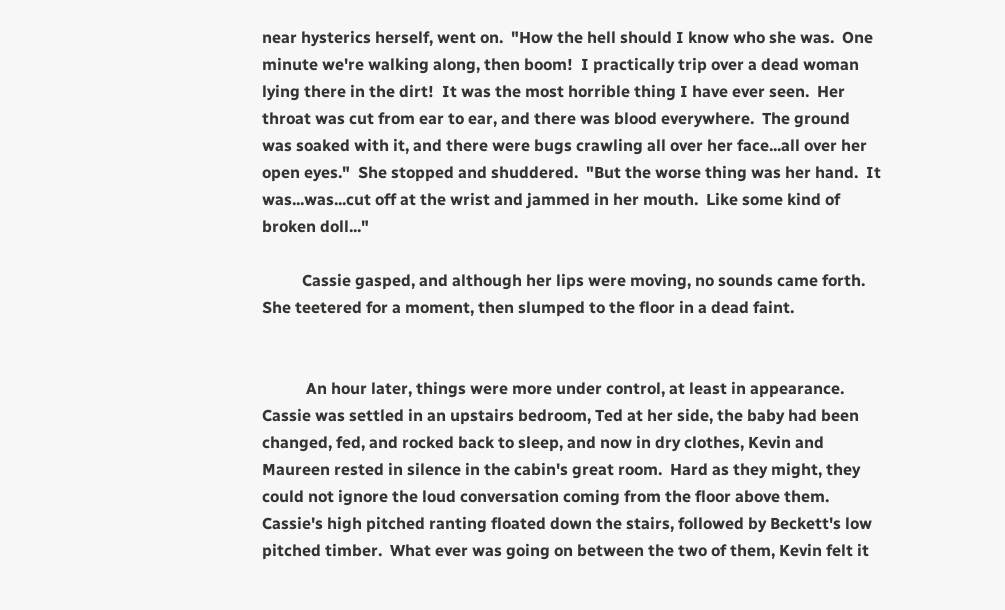near hysterics herself, went on.  "How the hell should I know who she was.  One minute we're walking along, then boom!  I practically trip over a dead woman lying there in the dirt!  It was the most horrible thing I have ever seen.  Her throat was cut from ear to ear, and there was blood everywhere.  The ground was soaked with it, and there were bugs crawling all over her face...all over her open eyes."  She stopped and shuddered.  "But the worse thing was her hand.  It was...was...cut off at the wrist and jammed in her mouth.  Like some kind of broken doll..."

          Cassie gasped, and although her lips were moving, no sounds came forth.  She teetered for a moment, then slumped to the floor in a dead faint.


           An hour later, things were more under control, at least in appearance.  Cassie was settled in an upstairs bedroom, Ted at her side, the baby had been changed, fed, and rocked back to sleep, and now in dry clothes, Kevin and Maureen rested in silence in the cabin's great room.  Hard as they might, they could not ignore the loud conversation coming from the floor above them.  Cassie's high pitched ranting floated down the stairs, followed by Beckett's low pitched timber.  What ever was going on between the two of them, Kevin felt it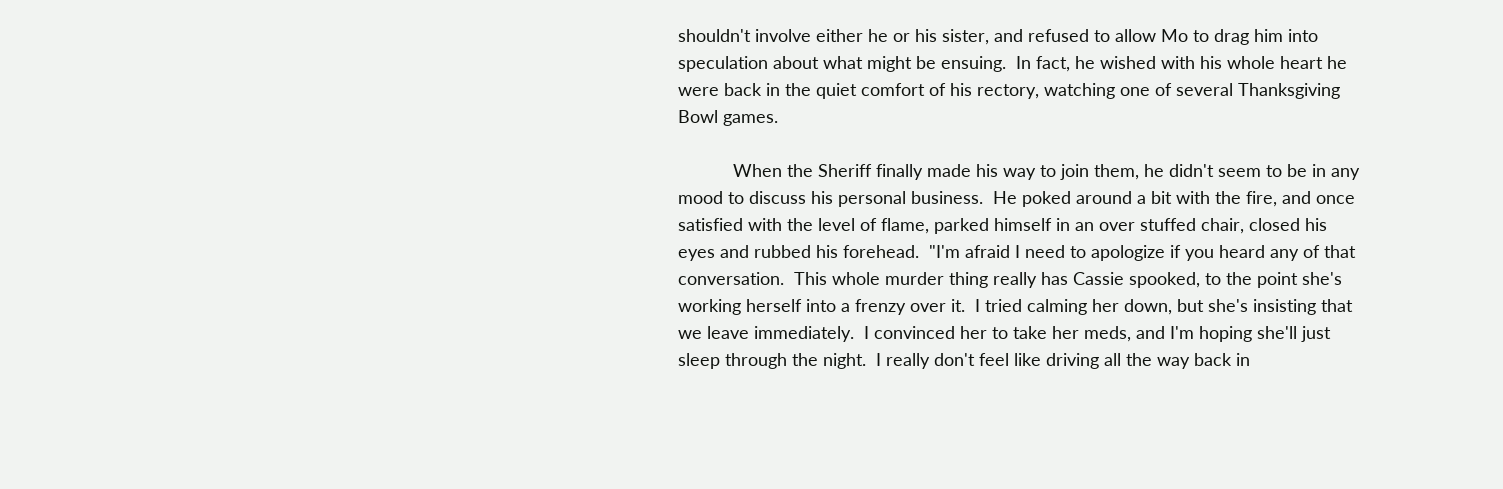shouldn't involve either he or his sister, and refused to allow Mo to drag him into speculation about what might be ensuing.  In fact, he wished with his whole heart he were back in the quiet comfort of his rectory, watching one of several Thanksgiving Bowl games.

           When the Sheriff finally made his way to join them, he didn't seem to be in any mood to discuss his personal business.  He poked around a bit with the fire, and once satisfied with the level of flame, parked himself in an over stuffed chair, closed his eyes and rubbed his forehead.  "I'm afraid I need to apologize if you heard any of that conversation.  This whole murder thing really has Cassie spooked, to the point she's working herself into a frenzy over it.  I tried calming her down, but she's insisting that we leave immediately.  I convinced her to take her meds, and I'm hoping she'll just sleep through the night.  I really don't feel like driving all the way back in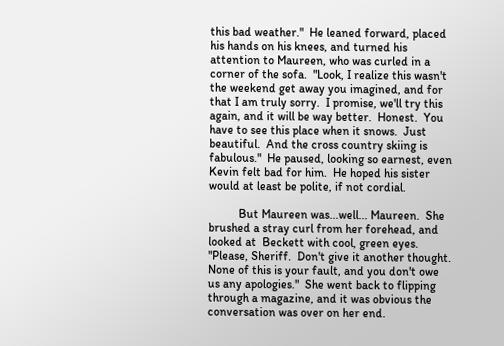this bad weather."  He leaned forward, placed his hands on his knees, and turned his attention to Maureen, who was curled in a corner of the sofa.  "Look, I realize this wasn't the weekend get away you imagined, and for that I am truly sorry.  I promise, we'll try this again, and it will be way better.  Honest.  You have to see this place when it snows.  Just beautiful.  And the cross country skiing is fabulous."  He paused, looking so earnest, even Kevin felt bad for him.  He hoped his sister would at least be polite, if not cordial.

          But Maureen was...well... Maureen.  She brushed a stray curl from her forehead, and looked at  Beckett with cool, green eyes.  "Please, Sheriff.  Don't give it another thought.   None of this is your fault, and you don't owe us any apologies."  She went back to flipping through a magazine, and it was obvious the conversation was over on her end.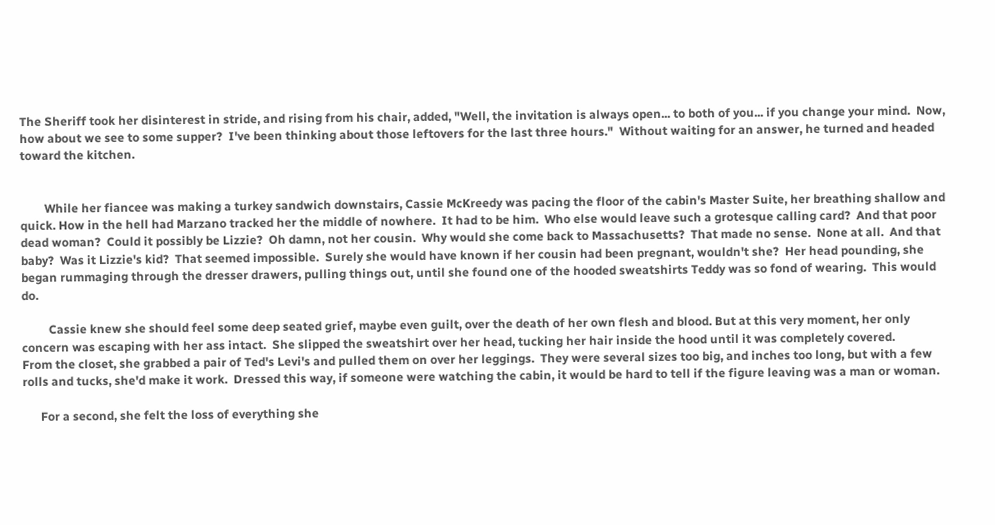The Sheriff took her disinterest in stride, and rising from his chair, added, "Well, the invitation is always open... to both of you... if you change your mind.  Now, how about we see to some supper?  I've been thinking about those leftovers for the last three hours."  Without waiting for an answer, he turned and headed toward the kitchen.


        While her fiancee was making a turkey sandwich downstairs, Cassie McKreedy was pacing the floor of the cabin's Master Suite, her breathing shallow and quick. How in the hell had Marzano tracked her the middle of nowhere.  It had to be him.  Who else would leave such a grotesque calling card?  And that poor dead woman?  Could it possibly be Lizzie?  Oh damn, not her cousin.  Why would she come back to Massachusetts?  That made no sense.  None at all.  And that baby?  Was it Lizzie's kid?  That seemed impossible.  Surely she would have known if her cousin had been pregnant, wouldn't she?  Her head pounding, she began rummaging through the dresser drawers, pulling things out, until she found one of the hooded sweatshirts Teddy was so fond of wearing.  This would do.

         Cassie knew she should feel some deep seated grief, maybe even guilt, over the death of her own flesh and blood. But at this very moment, her only concern was escaping with her ass intact.  She slipped the sweatshirt over her head, tucking her hair inside the hood until it was completely covered.
From the closet, she grabbed a pair of Ted's Levi's and pulled them on over her leggings.  They were several sizes too big, and inches too long, but with a few rolls and tucks, she'd make it work.  Dressed this way, if someone were watching the cabin, it would be hard to tell if the figure leaving was a man or woman.

      For a second, she felt the loss of everything she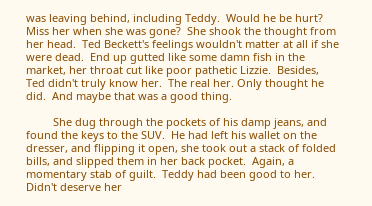was leaving behind, including Teddy.  Would he be hurt?  Miss her when she was gone?  She shook the thought from her head.  Ted Beckett's feelings wouldn't matter at all if she were dead.  End up gutted like some damn fish in the market, her throat cut like poor pathetic Lizzie.  Besides, Ted didn't truly know her.  The real her. Only thought he did.  And maybe that was a good thing.

         She dug through the pockets of his damp jeans, and found the keys to the SUV.  He had left his wallet on the dresser, and flipping it open, she took out a stack of folded bills, and slipped them in her back pocket.  Again, a momentary stab of guilt.  Teddy had been good to her.  Didn't deserve her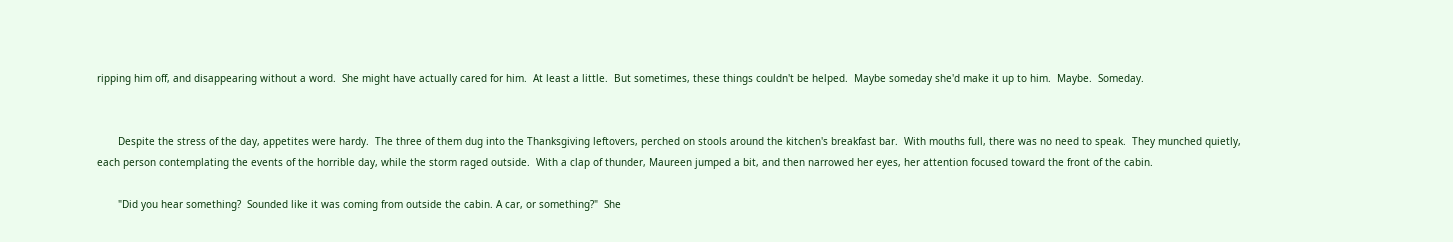ripping him off, and disappearing without a word.  She might have actually cared for him.  At least a little.  But sometimes, these things couldn't be helped.  Maybe someday she'd make it up to him.  Maybe.  Someday.


       Despite the stress of the day, appetites were hardy.  The three of them dug into the Thanksgiving leftovers, perched on stools around the kitchen's breakfast bar.  With mouths full, there was no need to speak.  They munched quietly, each person contemplating the events of the horrible day, while the storm raged outside.  With a clap of thunder, Maureen jumped a bit, and then narrowed her eyes, her attention focused toward the front of the cabin.

       "Did you hear something?  Sounded like it was coming from outside the cabin. A car, or something?"  She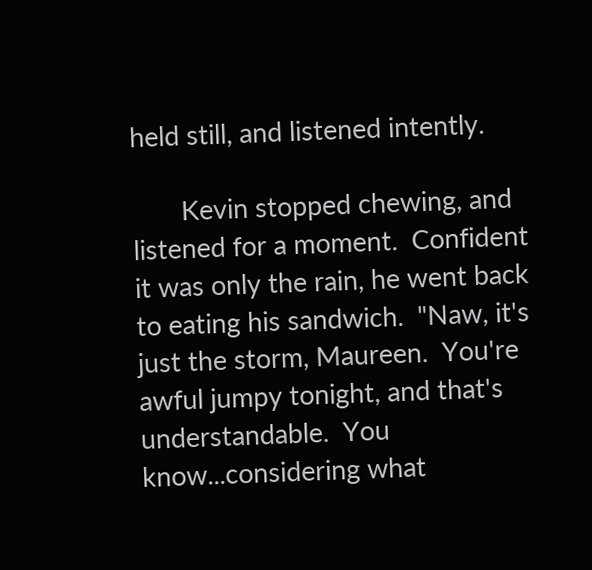held still, and listened intently.

       Kevin stopped chewing, and listened for a moment.  Confident it was only the rain, he went back to eating his sandwich.  "Naw, it's just the storm, Maureen.  You're awful jumpy tonight, and that's understandable.  You know...considering what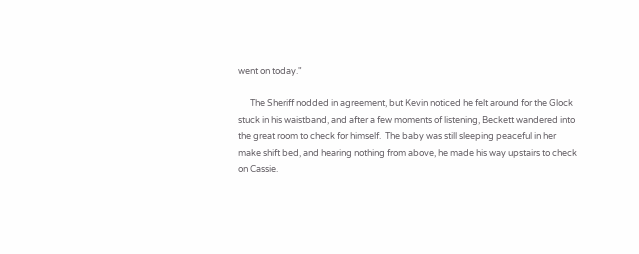went on today."

      The Sheriff nodded in agreement, but Kevin noticed he felt around for the Glock stuck in his waistband, and after a few moments of listening, Beckett wandered into the great room to check for himself.  The baby was still sleeping peaceful in her make shift bed, and hearing nothing from above, he made his way upstairs to check on Cassie.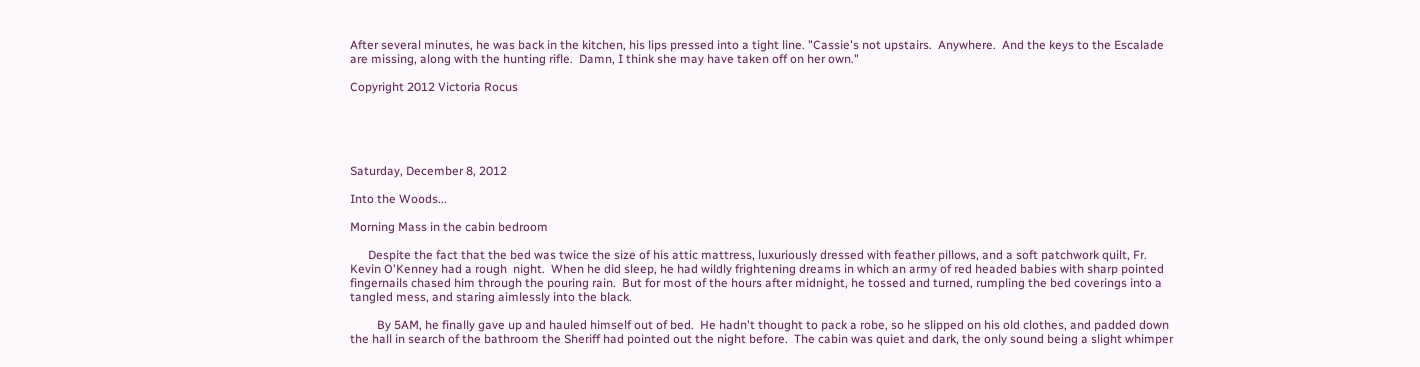After several minutes, he was back in the kitchen, his lips pressed into a tight line. "Cassie's not upstairs.  Anywhere.  And the keys to the Escalade are missing, along with the hunting rifle.  Damn, I think she may have taken off on her own."

Copyright 2012 Victoria Rocus





Saturday, December 8, 2012

Into the Woods...

Morning Mass in the cabin bedroom

      Despite the fact that the bed was twice the size of his attic mattress, luxuriously dressed with feather pillows, and a soft patchwork quilt, Fr. Kevin O'Kenney had a rough  night.  When he did sleep, he had wildly frightening dreams in which an army of red headed babies with sharp pointed fingernails chased him through the pouring rain.  But for most of the hours after midnight, he tossed and turned, rumpling the bed coverings into a tangled mess, and staring aimlessly into the black.

         By 5AM, he finally gave up and hauled himself out of bed.  He hadn't thought to pack a robe, so he slipped on his old clothes, and padded down the hall in search of the bathroom the Sheriff had pointed out the night before.  The cabin was quiet and dark, the only sound being a slight whimper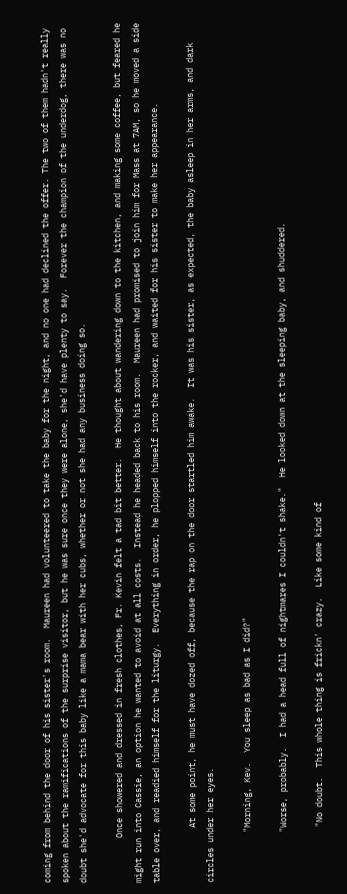coming from behind the door of his sister's room.  Maureen had volunteered to take the baby for the night, and no one had declined the offer. The two of them hadn't really spoken about the ramifications of the surprise visitor, but he was sure once they were alone, she'd have plenty to say.  Forever the champion of the underdog, there was no doubt she'd advocate for this baby like a mama bear with her cubs, whether or not she had any business doing so.

         Once showered and dressed in fresh clothes, Fr. Kevin felt a tad bit better.  He thought about wandering down to the kitchen, and making some coffee, but feared he might run into Cassie, an option he wanted to avoid at all costs.  Instead he headed back to his room.  Maureen had promised to join him for Mass at 7AM, so he moved a side table over, and readied himself for the liturgy.  Everything in order, he plopped himself into the rocker, and waited for his sister to make her appearance.

           At some point, he must have dozed off, because the rap on the door startled him awake.  It was his sister, as expected, the baby asleep in her arms, and dark circles under her eyes.

          "Morning, Kev.  You sleep as bad as I did?"

          "Worse, probably.  I had a head full of nightmares I couldn't shake."  He looked down at the sleeping baby, and shuddered.

           "No doubt.  This whole thing is frickn' crazy.  Like some kind of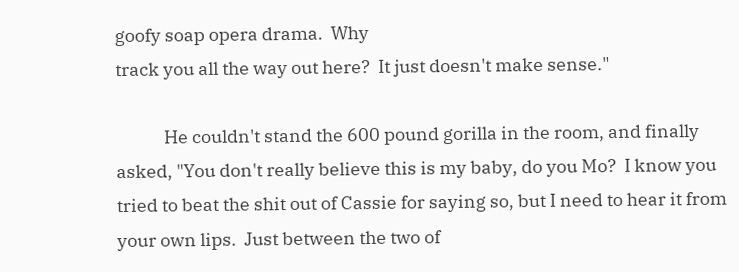goofy soap opera drama.  Why
track you all the way out here?  It just doesn't make sense."

            He couldn't stand the 600 pound gorilla in the room, and finally asked, "You don't really believe this is my baby, do you Mo?  I know you tried to beat the shit out of Cassie for saying so, but I need to hear it from your own lips.  Just between the two of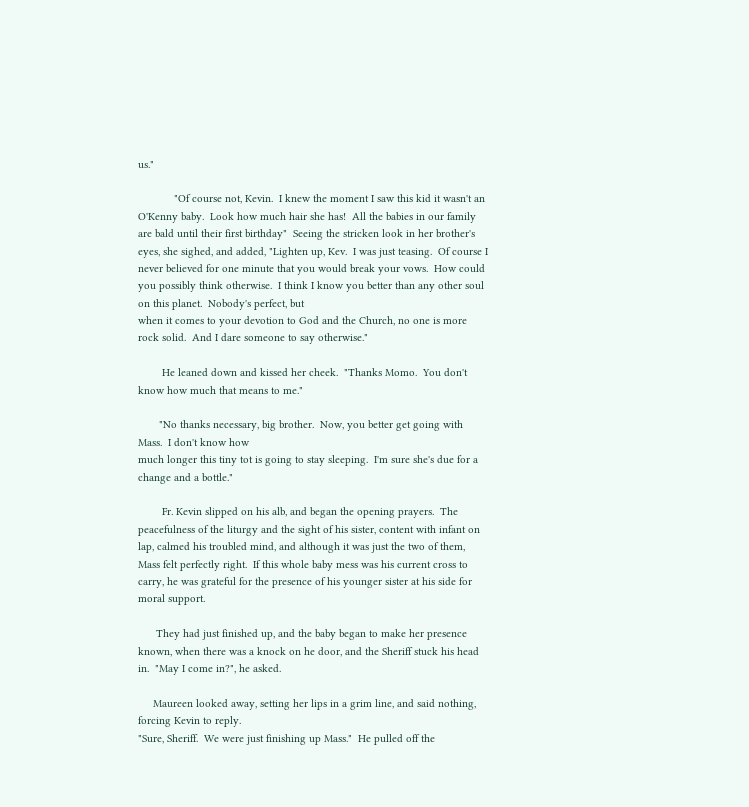us."

            "Of course not, Kevin.  I knew the moment I saw this kid it wasn't an O'Kenny baby.  Look how much hair she has!  All the babies in our family are bald until their first birthday"  Seeing the stricken look in her brother's eyes, she sighed, and added, "Lighten up, Kev.  I was just teasing.  Of course I never believed for one minute that you would break your vows.  How could you possibly think otherwise.  I think I know you better than any other soul on this planet.  Nobody's perfect, but
when it comes to your devotion to God and the Church, no one is more rock solid.  And I dare someone to say otherwise."

        He leaned down and kissed her cheek.  "Thanks Momo.  You don't know how much that means to me."

       "No thanks necessary, big brother.  Now, you better get going with Mass.  I don't know how
much longer this tiny tot is going to stay sleeping.  I'm sure she's due for a change and a bottle."

        Fr. Kevin slipped on his alb, and began the opening prayers.  The peacefulness of the liturgy and the sight of his sister, content with infant on lap, calmed his troubled mind, and although it was just the two of them, Mass felt perfectly right.  If this whole baby mess was his current cross to carry, he was grateful for the presence of his younger sister at his side for moral support.

      They had just finished up, and the baby began to make her presence known, when there was a knock on he door, and the Sheriff stuck his head in.  "May I come in?", he asked.

     Maureen looked away, setting her lips in a grim line, and said nothing, forcing Kevin to reply.
"Sure, Sheriff.  We were just finishing up Mass."  He pulled off the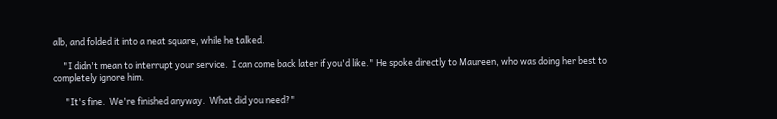alb, and folded it into a neat square, while he talked.

     "I didn't mean to interrupt your service.  I can come back later if you'd like." He spoke directly to Maureen, who was doing her best to completely ignore him.

      "It's fine.  We're finished anyway.  What did you need?"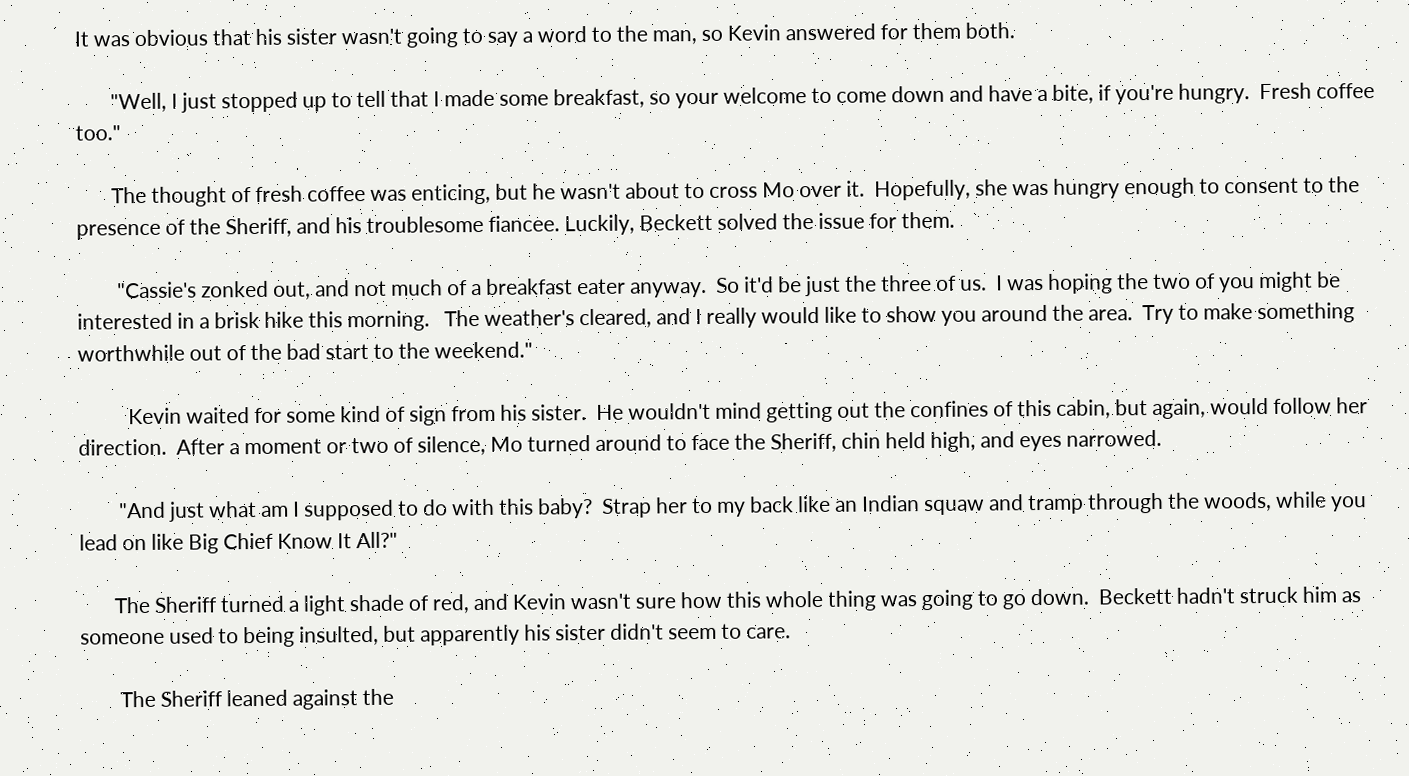It was obvious that his sister wasn't going to say a word to the man, so Kevin answered for them both.

       "Well, I just stopped up to tell that I made some breakfast, so your welcome to come down and have a bite, if you're hungry.  Fresh coffee too."

       The thought of fresh coffee was enticing, but he wasn't about to cross Mo over it.  Hopefully, she was hungry enough to consent to the presence of the Sheriff, and his troublesome fiancee. Luckily, Beckett solved the issue for them.

        "Cassie's zonked out, and not much of a breakfast eater anyway.  So it'd be just the three of us.  I was hoping the two of you might be interested in a brisk hike this morning.   The weather's cleared, and I really would like to show you around the area.  Try to make something worthwhile out of the bad start to the weekend."

          Kevin waited for some kind of sign from his sister.  He wouldn't mind getting out the confines of this cabin, but again, would follow her direction.  After a moment or two of silence, Mo turned around to face the Sheriff, chin held high, and eyes narrowed.

        "And just what am I supposed to do with this baby?  Strap her to my back like an Indian squaw and tramp through the woods, while you lead on like Big Chief Know It All?"

       The Sheriff turned a light shade of red, and Kevin wasn't sure how this whole thing was going to go down.  Beckett hadn't struck him as someone used to being insulted, but apparently his sister didn't seem to care.

        The Sheriff leaned against the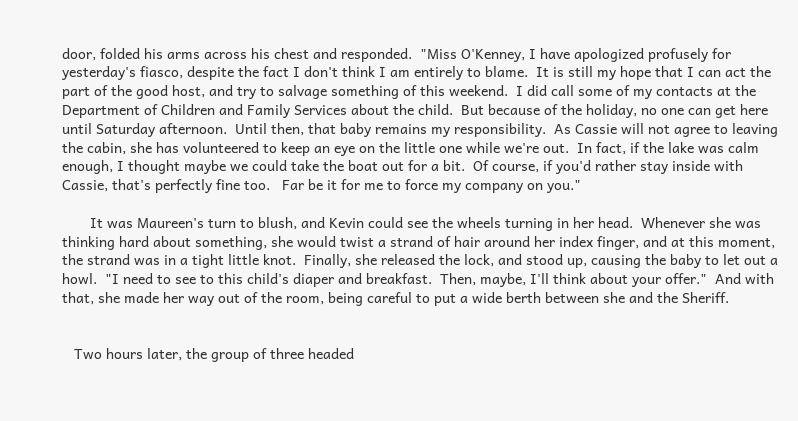door, folded his arms across his chest and responded.  "Miss O'Kenney, I have apologized profusely for yesterday's fiasco, despite the fact I don't think I am entirely to blame.  It is still my hope that I can act the part of the good host, and try to salvage something of this weekend.  I did call some of my contacts at the Department of Children and Family Services about the child.  But because of the holiday, no one can get here until Saturday afternoon.  Until then, that baby remains my responsibility.  As Cassie will not agree to leaving the cabin, she has volunteered to keep an eye on the little one while we're out.  In fact, if the lake was calm enough, I thought maybe we could take the boat out for a bit.  Of course, if you'd rather stay inside with Cassie, that's perfectly fine too.   Far be it for me to force my company on you."

       It was Maureen's turn to blush, and Kevin could see the wheels turning in her head.  Whenever she was thinking hard about something, she would twist a strand of hair around her index finger, and at this moment, the strand was in a tight little knot.  Finally, she released the lock, and stood up, causing the baby to let out a howl.  "I need to see to this child's diaper and breakfast.  Then, maybe, I'll think about your offer."  And with that, she made her way out of the room, being careful to put a wide berth between she and the Sheriff.


   Two hours later, the group of three headed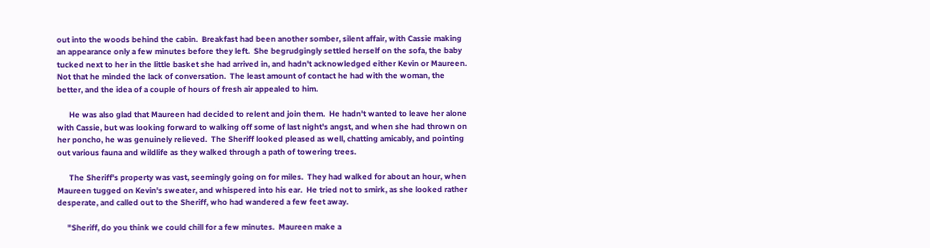out into the woods behind the cabin.  Breakfast had been another somber, silent affair, with Cassie making an appearance only a few minutes before they left.  She begrudgingly settled herself on the sofa, the baby tucked next to her in the little basket she had arrived in, and hadn't acknowledged either Kevin or Maureen.  Not that he minded the lack of conversation.  The least amount of contact he had with the woman, the better, and the idea of a couple of hours of fresh air appealed to him.

      He was also glad that Maureen had decided to relent and join them.  He hadn't wanted to leave her alone with Cassie, but was looking forward to walking off some of last night's angst, and when she had thrown on her poncho, he was genuinely relieved.  The Sheriff looked pleased as well, chatting amicably, and pointing out various fauna and wildlife as they walked through a path of towering trees.

      The Sheriff's property was vast, seemingly going on for miles.  They had walked for about an hour, when Maureen tugged on Kevin's sweater, and whispered into his ear.  He tried not to smirk, as she looked rather desperate, and called out to the Sheriff, who had wandered a few feet away.

     "Sheriff, do you think we could chill for a few minutes.  Maureen make a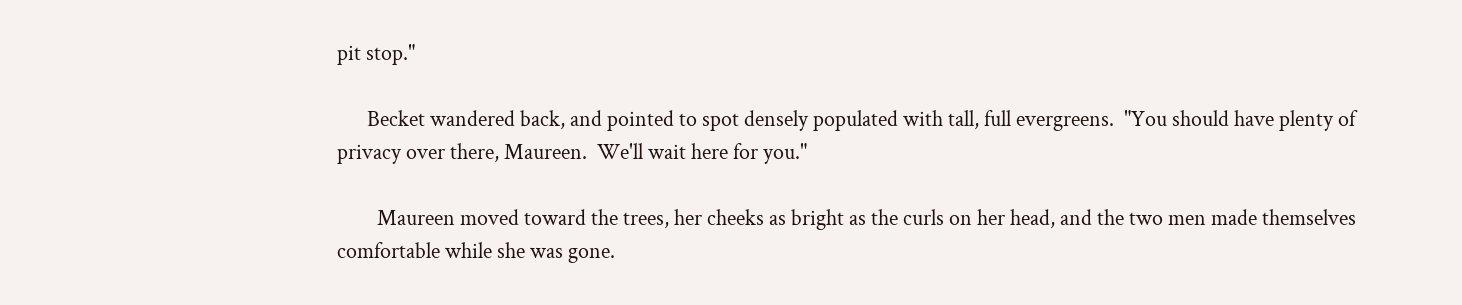pit stop."

      Becket wandered back, and pointed to spot densely populated with tall, full evergreens.  "You should have plenty of privacy over there, Maureen.  We'll wait here for you."

        Maureen moved toward the trees, her cheeks as bright as the curls on her head, and the two men made themselves comfortable while she was gone.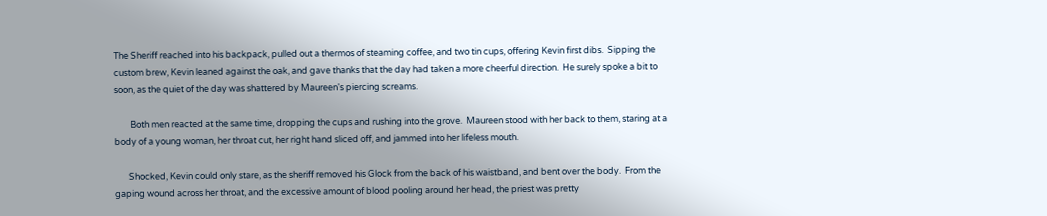The Sheriff reached into his backpack, pulled out a thermos of steaming coffee, and two tin cups, offering Kevin first dibs.  Sipping the custom brew, Kevin leaned against the oak, and gave thanks that the day had taken a more cheerful direction.  He surely spoke a bit to soon, as the quiet of the day was shattered by Maureen's piercing screams.

        Both men reacted at the same time, dropping the cups and rushing into the grove.  Maureen stood with her back to them, staring at a body of a young woman, her throat cut, her right hand sliced off, and jammed into her lifeless mouth.

       Shocked, Kevin could only stare, as the sheriff removed his Glock from the back of his waistband, and bent over the body.  From the gaping wound across her throat, and the excessive amount of blood pooling around her head, the priest was pretty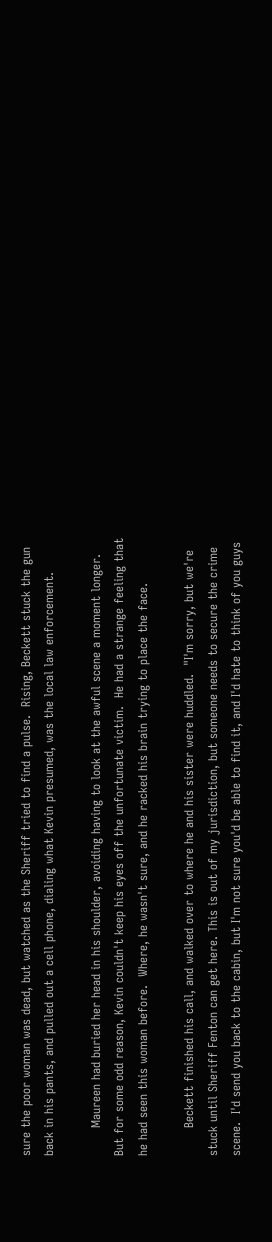sure the poor woman was dead, but watched as the Sheriff tried to find a pulse.  Rising, Beckett stuck the gun back in his pants, and pulled out a cell phone, dialing what Kevin presumed, was the local law enforcement.

       Maureen had buried her head in his shoulder, avoiding having to look at the awful scene a moment longer.  But for some odd reason, Kevin couldn't keep his eyes off the unfortunate victim.  He had a strange feeling that he had seen this woman before.  Where, he wasn't sure, and he racked his brain trying to place the face.

       Beckett finished his call, and walked over to where he and his sister were huddled.  "I'm sorry, but we're stuck until Sheriff Fenton can get here. This is out of my jurisdiction, but someone needs to secure the crime scene.  I'd send you back to the cabin, but I'm not sure you'd be able to find it, and I'd hate to think of you guys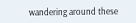wandering around these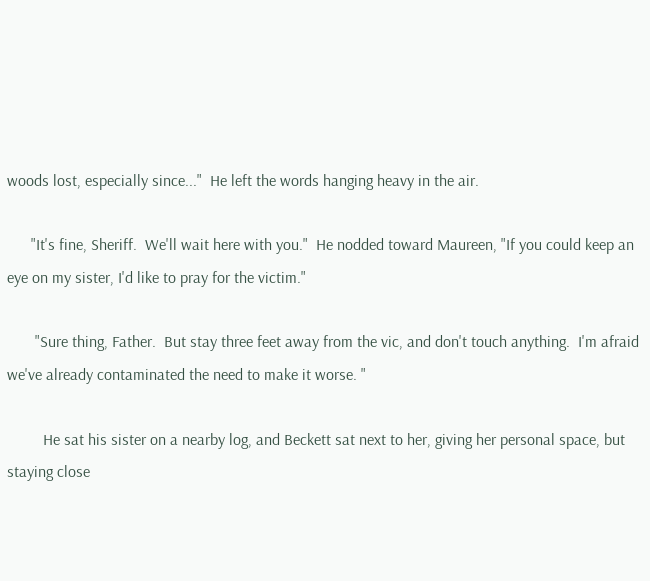woods lost, especially since..."  He left the words hanging heavy in the air.

      "It's fine, Sheriff.  We'll wait here with you."  He nodded toward Maureen, "If you could keep an eye on my sister, I'd like to pray for the victim."

       "Sure thing, Father.  But stay three feet away from the vic, and don't touch anything.  I'm afraid we've already contaminated the need to make it worse. "

         He sat his sister on a nearby log, and Beckett sat next to her, giving her personal space, but staying close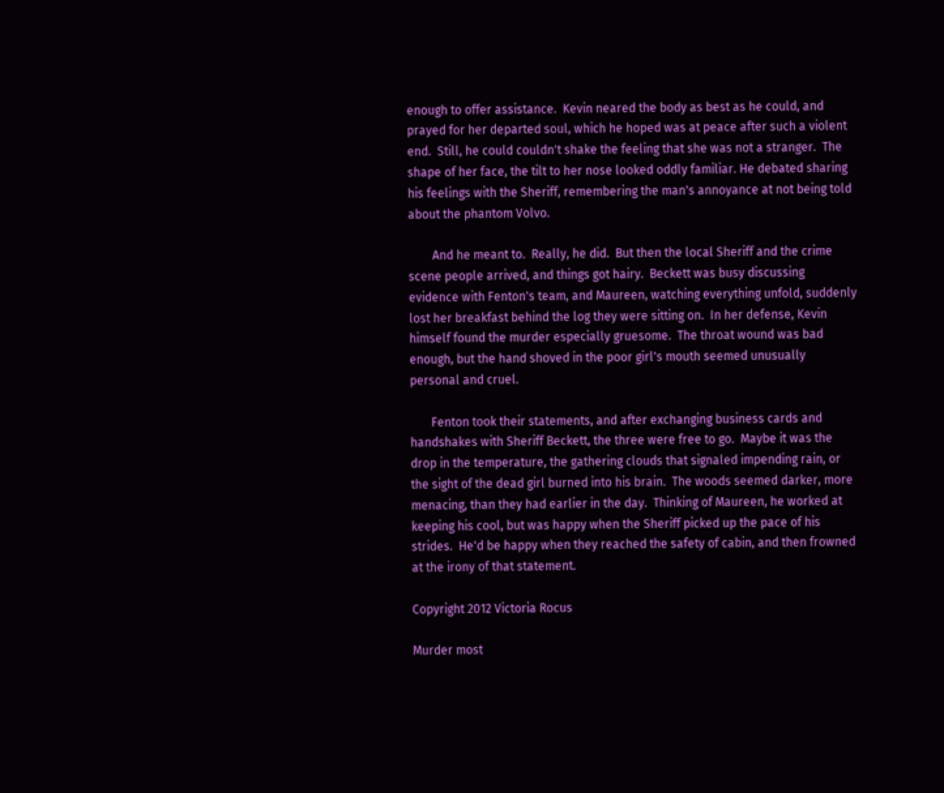enough to offer assistance.  Kevin neared the body as best as he could, and prayed for her departed soul, which he hoped was at peace after such a violent end.  Still, he could couldn't shake the feeling that she was not a stranger.  The shape of her face, the tilt to her nose looked oddly familiar. He debated sharing his feelings with the Sheriff, remembering the man's annoyance at not being told about the phantom Volvo.

        And he meant to.  Really, he did.  But then the local Sheriff and the crime scene people arrived, and things got hairy.  Beckett was busy discussing evidence with Fenton's team, and Maureen, watching everything unfold, suddenly lost her breakfast behind the log they were sitting on.  In her defense, Kevin himself found the murder especially gruesome.  The throat wound was bad enough, but the hand shoved in the poor girl's mouth seemed unusually personal and cruel.

       Fenton took their statements, and after exchanging business cards and handshakes with Sheriff Beckett, the three were free to go.  Maybe it was the drop in the temperature, the gathering clouds that signaled impending rain, or the sight of the dead girl burned into his brain.  The woods seemed darker, more menacing, than they had earlier in the day.  Thinking of Maureen, he worked at keeping his cool, but was happy when the Sheriff picked up the pace of his strides.  He'd be happy when they reached the safety of cabin, and then frowned at the irony of that statement.

Copyright 2012 Victoria Rocus

Murder most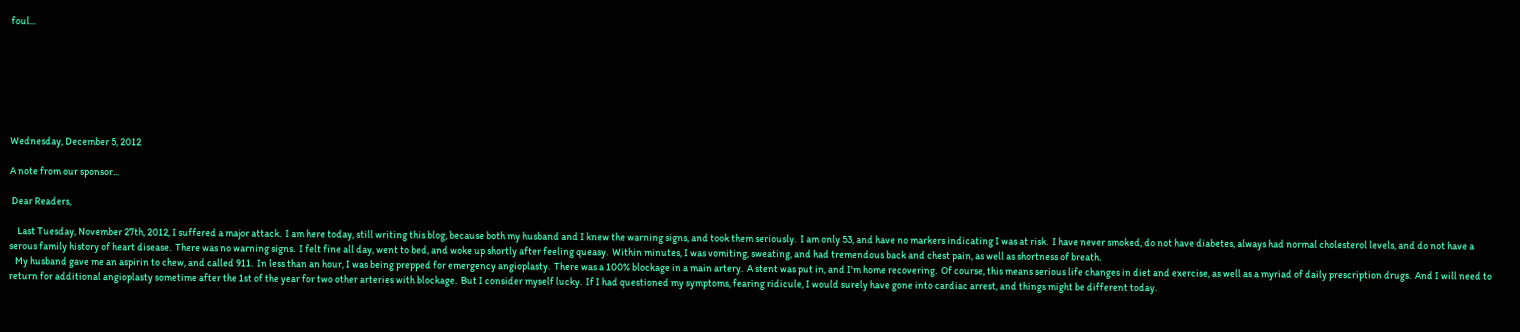foul...







Wednesday, December 5, 2012

A note from our sponsor...

 Dear Readers,

    Last Tuesday, November 27th, 2012, I suffered a major attack.  I am here today, still writing this blog, because both my husband and I knew the warning signs, and took them seriously.  I am only 53, and have no markers indicating I was at risk.  I have never smoked, do not have diabetes, always had normal cholesterol levels, and do not have a serous family history of heart disease.  There was no warning signs.  I felt fine all day, went to bed, and woke up shortly after feeling queasy.  Within minutes, I was vomiting, sweating, and had tremendous back and chest pain, as well as shortness of breath.
   My husband gave me an aspirin to chew, and called 911.  In less than an hour, I was being prepped for emergency angioplasty.  There was a 100% blockage in a main artery.  A stent was put in, and I'm home recovering.  Of course, this means serious life changes in diet and exercise, as well as a myriad of daily prescription drugs.  And I will need to return for additional angioplasty sometime after the 1st of the year for two other arteries with blockage.  But I consider myself lucky.  If I had questioned my symptoms, fearing ridicule, I would surely have gone into cardiac arrest, and things might be different today.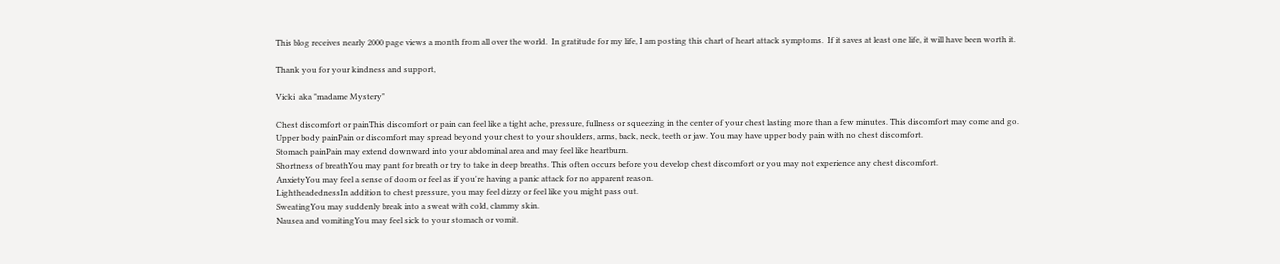This blog receives nearly 2000 page views a month from all over the world.  In gratitude for my life, I am posting this chart of heart attack symptoms.  If it saves at least one life, it will have been worth it.

Thank you for your kindness and support,

Vicki  aka "madame Mystery"

Chest discomfort or painThis discomfort or pain can feel like a tight ache, pressure, fullness or squeezing in the center of your chest lasting more than a few minutes. This discomfort may come and go.
Upper body painPain or discomfort may spread beyond your chest to your shoulders, arms, back, neck, teeth or jaw. You may have upper body pain with no chest discomfort.
Stomach painPain may extend downward into your abdominal area and may feel like heartburn.
Shortness of breathYou may pant for breath or try to take in deep breaths. This often occurs before you develop chest discomfort or you may not experience any chest discomfort.
AnxietyYou may feel a sense of doom or feel as if you're having a panic attack for no apparent reason.
LightheadednessIn addition to chest pressure, you may feel dizzy or feel like you might pass out.
SweatingYou may suddenly break into a sweat with cold, clammy skin.
Nausea and vomitingYou may feel sick to your stomach or vomit.